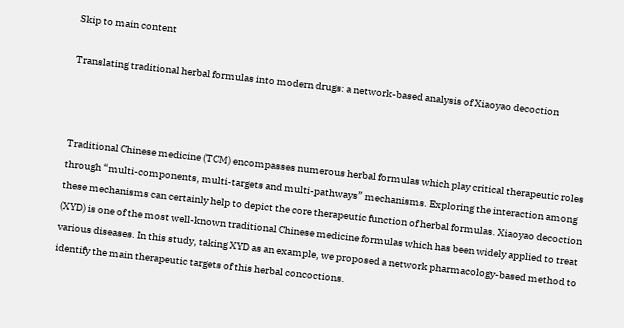Skip to main content

Translating traditional herbal formulas into modern drugs: a network-based analysis of Xiaoyao decoction



Traditional Chinese medicine (TCM) encompasses numerous herbal formulas which play critical therapeutic roles through “multi-components, multi-targets and multi-pathways” mechanisms. Exploring the interaction among these mechanisms can certainly help to depict the core therapeutic function of herbal formulas. Xiaoyao decoction (XYD) is one of the most well-known traditional Chinese medicine formulas which has been widely applied to treat various diseases. In this study, taking XYD as an example, we proposed a network pharmacology-based method to identify the main therapeutic targets of this herbal concoctions.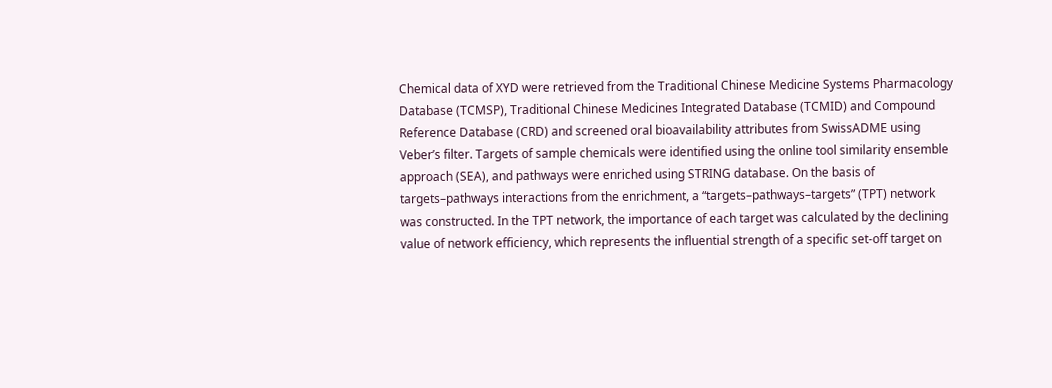Chemical data of XYD were retrieved from the Traditional Chinese Medicine Systems Pharmacology Database (TCMSP), Traditional Chinese Medicines Integrated Database (TCMID) and Compound Reference Database (CRD) and screened oral bioavailability attributes from SwissADME using Veber’s filter. Targets of sample chemicals were identified using the online tool similarity ensemble approach (SEA), and pathways were enriched using STRING database. On the basis of targets–pathways interactions from the enrichment, a “targets–pathways–targets” (TPT) network was constructed. In the TPT network, the importance of each target was calculated by the declining value of network efficiency, which represents the influential strength of a specific set-off target on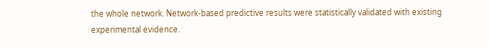the whole network. Network-based predictive results were statistically validated with existing experimental evidence.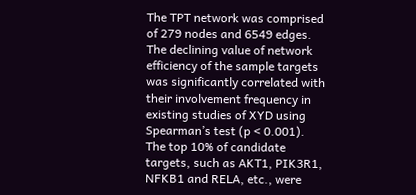The TPT network was comprised of 279 nodes and 6549 edges. The declining value of network efficiency of the sample targets was significantly correlated with their involvement frequency in existing studies of XYD using Spearman’s test (p < 0.001). The top 10% of candidate targets, such as AKT1, PIK3R1, NFKB1 and RELA, etc., were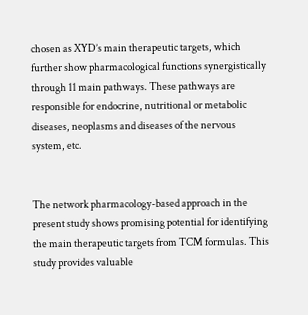chosen as XYD’s main therapeutic targets, which further show pharmacological functions synergistically through 11 main pathways. These pathways are responsible for endocrine, nutritional or metabolic diseases, neoplasms and diseases of the nervous system, etc.


The network pharmacology-based approach in the present study shows promising potential for identifying the main therapeutic targets from TCM formulas. This study provides valuable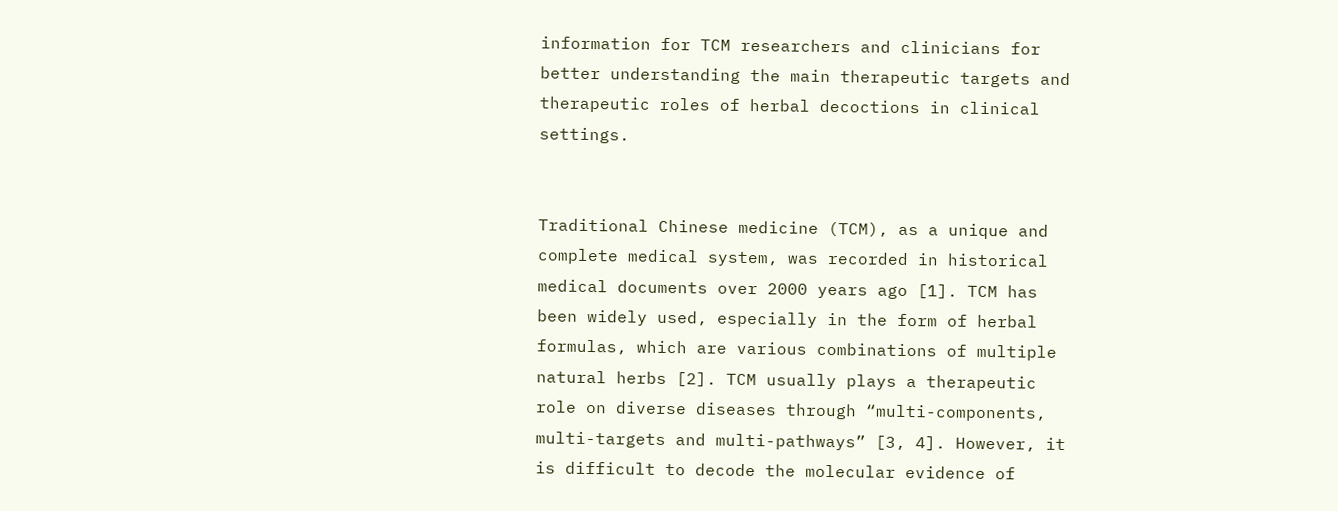information for TCM researchers and clinicians for better understanding the main therapeutic targets and therapeutic roles of herbal decoctions in clinical settings.


Traditional Chinese medicine (TCM), as a unique and complete medical system, was recorded in historical medical documents over 2000 years ago [1]. TCM has been widely used, especially in the form of herbal formulas, which are various combinations of multiple natural herbs [2]. TCM usually plays a therapeutic role on diverse diseases through “multi-components, multi-targets and multi-pathways” [3, 4]. However, it is difficult to decode the molecular evidence of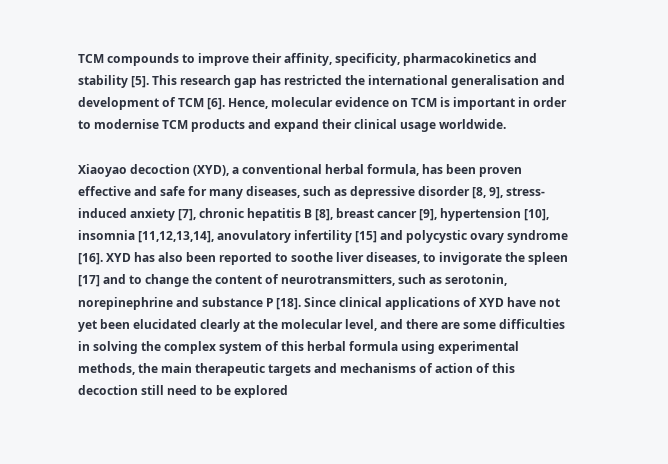TCM compounds to improve their affinity, specificity, pharmacokinetics and stability [5]. This research gap has restricted the international generalisation and development of TCM [6]. Hence, molecular evidence on TCM is important in order to modernise TCM products and expand their clinical usage worldwide.

Xiaoyao decoction (XYD), a conventional herbal formula, has been proven effective and safe for many diseases, such as depressive disorder [8, 9], stress-induced anxiety [7], chronic hepatitis B [8], breast cancer [9], hypertension [10], insomnia [11,12,13,14], anovulatory infertility [15] and polycystic ovary syndrome [16]. XYD has also been reported to soothe liver diseases, to invigorate the spleen [17] and to change the content of neurotransmitters, such as serotonin, norepinephrine and substance P [18]. Since clinical applications of XYD have not yet been elucidated clearly at the molecular level, and there are some difficulties in solving the complex system of this herbal formula using experimental methods, the main therapeutic targets and mechanisms of action of this decoction still need to be explored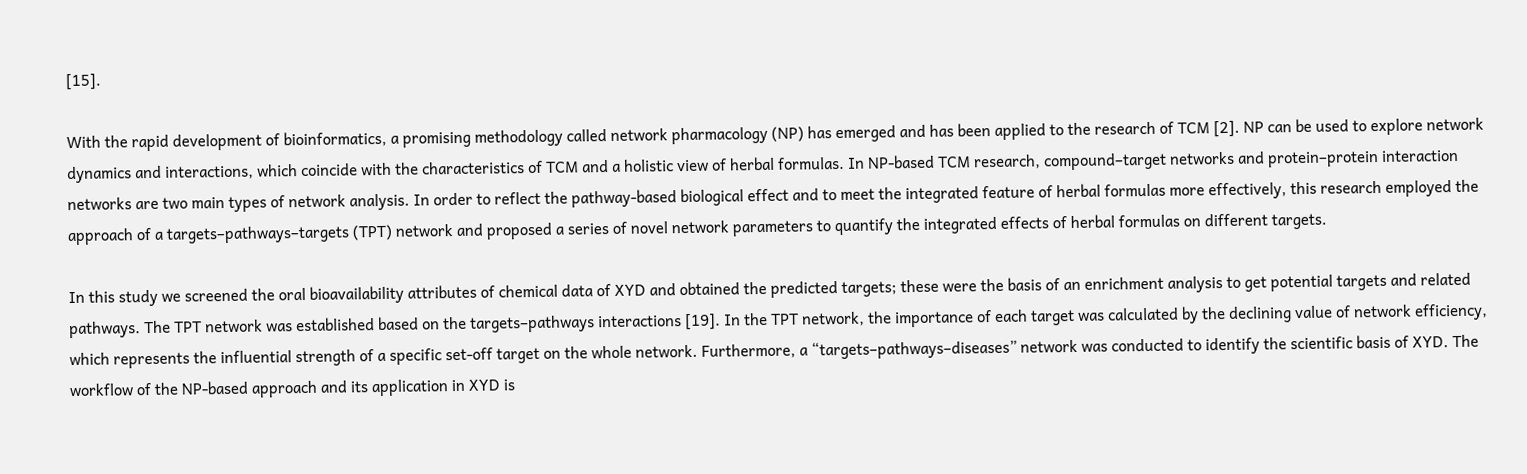[15].

With the rapid development of bioinformatics, a promising methodology called network pharmacology (NP) has emerged and has been applied to the research of TCM [2]. NP can be used to explore network dynamics and interactions, which coincide with the characteristics of TCM and a holistic view of herbal formulas. In NP-based TCM research, compound–target networks and protein–protein interaction networks are two main types of network analysis. In order to reflect the pathway-based biological effect and to meet the integrated feature of herbal formulas more effectively, this research employed the approach of a targets–pathways–targets (TPT) network and proposed a series of novel network parameters to quantify the integrated effects of herbal formulas on different targets.

In this study we screened the oral bioavailability attributes of chemical data of XYD and obtained the predicted targets; these were the basis of an enrichment analysis to get potential targets and related pathways. The TPT network was established based on the targets–pathways interactions [19]. In the TPT network, the importance of each target was calculated by the declining value of network efficiency, which represents the influential strength of a specific set-off target on the whole network. Furthermore, a “targets–pathways–diseases” network was conducted to identify the scientific basis of XYD. The workflow of the NP-based approach and its application in XYD is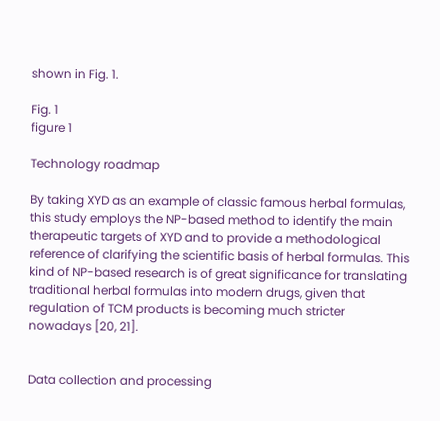shown in Fig. 1.

Fig. 1
figure 1

Technology roadmap

By taking XYD as an example of classic famous herbal formulas, this study employs the NP-based method to identify the main therapeutic targets of XYD and to provide a methodological reference of clarifying the scientific basis of herbal formulas. This kind of NP-based research is of great significance for translating traditional herbal formulas into modern drugs, given that regulation of TCM products is becoming much stricter nowadays [20, 21].


Data collection and processing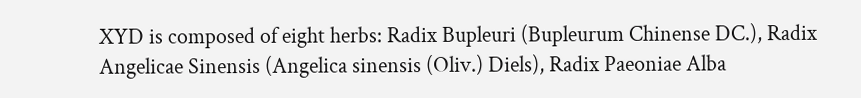XYD is composed of eight herbs: Radix Bupleuri (Bupleurum Chinense DC.), Radix Angelicae Sinensis (Angelica sinensis (Oliv.) Diels), Radix Paeoniae Alba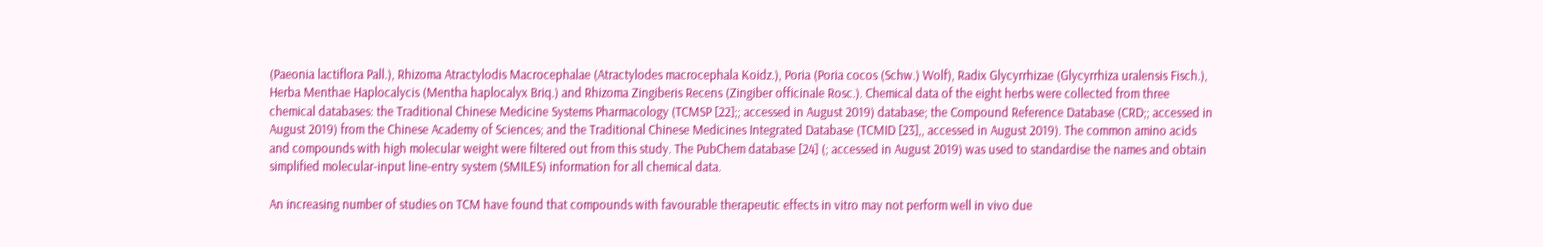(Paeonia lactiflora Pall.), Rhizoma Atractylodis Macrocephalae (Atractylodes macrocephala Koidz.), Poria (Poria cocos (Schw.) Wolf), Radix Glycyrrhizae (Glycyrrhiza uralensis Fisch.), Herba Menthae Haplocalycis (Mentha haplocalyx Briq.) and Rhizoma Zingiberis Recens (Zingiber officinale Rosc.). Chemical data of the eight herbs were collected from three chemical databases: the Traditional Chinese Medicine Systems Pharmacology (TCMSP [22];; accessed in August 2019) database; the Compound Reference Database (CRD;; accessed in August 2019) from the Chinese Academy of Sciences; and the Traditional Chinese Medicines Integrated Database (TCMID [23],, accessed in August 2019). The common amino acids and compounds with high molecular weight were filtered out from this study. The PubChem database [24] (; accessed in August 2019) was used to standardise the names and obtain simplified molecular-input line-entry system (SMILES) information for all chemical data.

An increasing number of studies on TCM have found that compounds with favourable therapeutic effects in vitro may not perform well in vivo due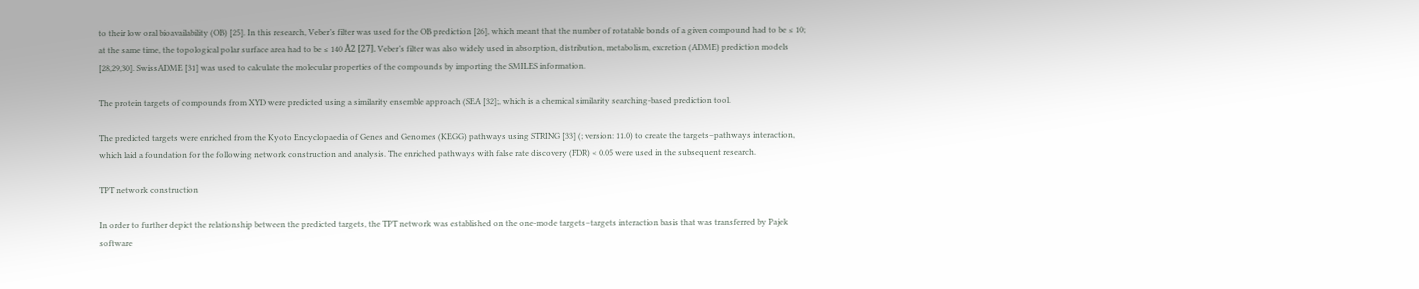to their low oral bioavailability (OB) [25]. In this research, Veber’s filter was used for the OB prediction [26], which meant that the number of rotatable bonds of a given compound had to be ≤ 10; at the same time, the topological polar surface area had to be ≤ 140 Å2 [27]. Veber’s filter was also widely used in absorption, distribution, metabolism, excretion (ADME) prediction models [28,29,30]. SwissADME [31] was used to calculate the molecular properties of the compounds by importing the SMILES information.

The protein targets of compounds from XYD were predicted using a similarity ensemble approach (SEA [32];, which is a chemical similarity searching-based prediction tool.

The predicted targets were enriched from the Kyoto Encyclopaedia of Genes and Genomes (KEGG) pathways using STRING [33] (; version: 11.0) to create the targets–pathways interaction, which laid a foundation for the following network construction and analysis. The enriched pathways with false rate discovery (FDR) < 0.05 were used in the subsequent research.

TPT network construction

In order to further depict the relationship between the predicted targets, the TPT network was established on the one-mode targets–targets interaction basis that was transferred by Pajek software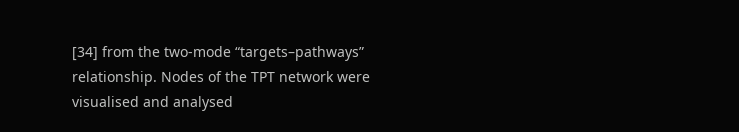[34] from the two-mode “targets–pathways” relationship. Nodes of the TPT network were visualised and analysed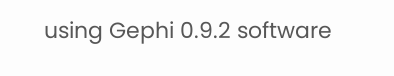using Gephi 0.9.2 software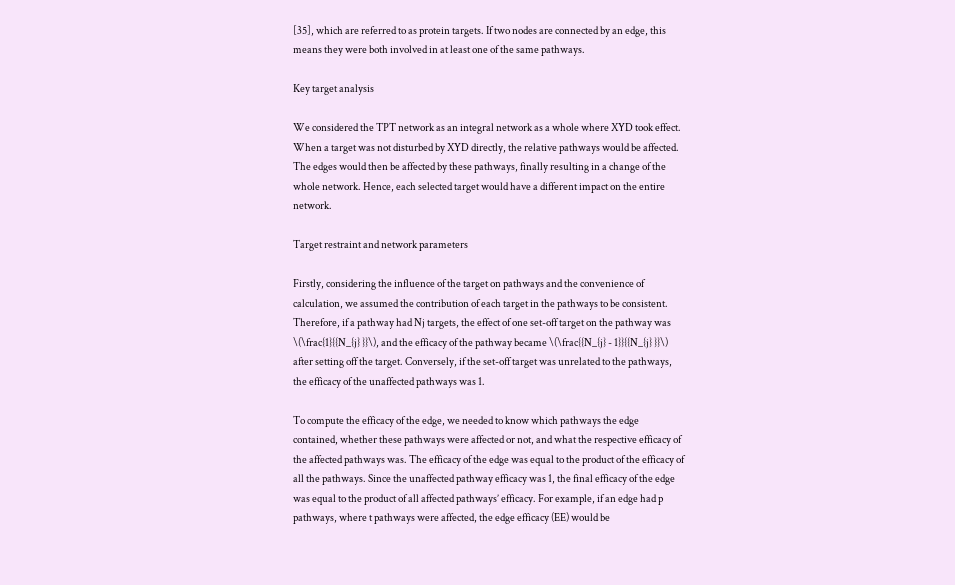[35], which are referred to as protein targets. If two nodes are connected by an edge, this means they were both involved in at least one of the same pathways.

Key target analysis

We considered the TPT network as an integral network as a whole where XYD took effect. When a target was not disturbed by XYD directly, the relative pathways would be affected. The edges would then be affected by these pathways, finally resulting in a change of the whole network. Hence, each selected target would have a different impact on the entire network.

Target restraint and network parameters

Firstly, considering the influence of the target on pathways and the convenience of calculation, we assumed the contribution of each target in the pathways to be consistent. Therefore, if a pathway had Nj targets, the effect of one set-off target on the pathway was \(\frac{1}{{N_{j} }}\), and the efficacy of the pathway became \(\frac{{N_{j} - 1}}{{N_{j} }}\) after setting off the target. Conversely, if the set-off target was unrelated to the pathways, the efficacy of the unaffected pathways was 1.

To compute the efficacy of the edge, we needed to know which pathways the edge contained, whether these pathways were affected or not, and what the respective efficacy of the affected pathways was. The efficacy of the edge was equal to the product of the efficacy of all the pathways. Since the unaffected pathway efficacy was 1, the final efficacy of the edge was equal to the product of all affected pathways’ efficacy. For example, if an edge had p pathways, where t pathways were affected, the edge efficacy (EE) would be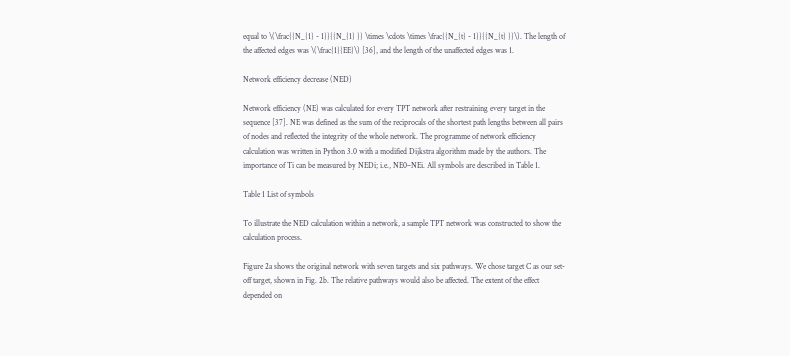equal to \(\frac{{N_{1} - 1}}{{N_{1} }} \times \cdots \times \frac{{N_{t} - 1}}{{N_{t} }}\). The length of the affected edges was \(\frac{1}{EE}\) [36], and the length of the unaffected edges was 1.

Network efficiency decrease (NED)

Network efficiency (NE) was calculated for every TPT network after restraining every target in the sequence [37]. NE was defined as the sum of the reciprocals of the shortest path lengths between all pairs of nodes and reflected the integrity of the whole network. The programme of network efficiency calculation was written in Python 3.0 with a modified Dijkstra algorithm made by the authors. The importance of Ti can be measured by NEDi; i.e., NE0–NEi. All symbols are described in Table 1.

Table 1 List of symbols

To illustrate the NED calculation within a network, a sample TPT network was constructed to show the calculation process.

Figure 2a shows the original network with seven targets and six pathways. We chose target C as our set-off target, shown in Fig. 2b. The relative pathways would also be affected. The extent of the effect depended on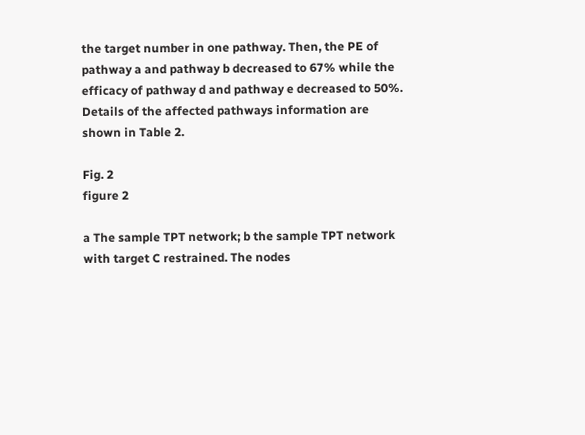the target number in one pathway. Then, the PE of pathway a and pathway b decreased to 67% while the efficacy of pathway d and pathway e decreased to 50%. Details of the affected pathways information are shown in Table 2.

Fig. 2
figure 2

a The sample TPT network; b the sample TPT network with target C restrained. The nodes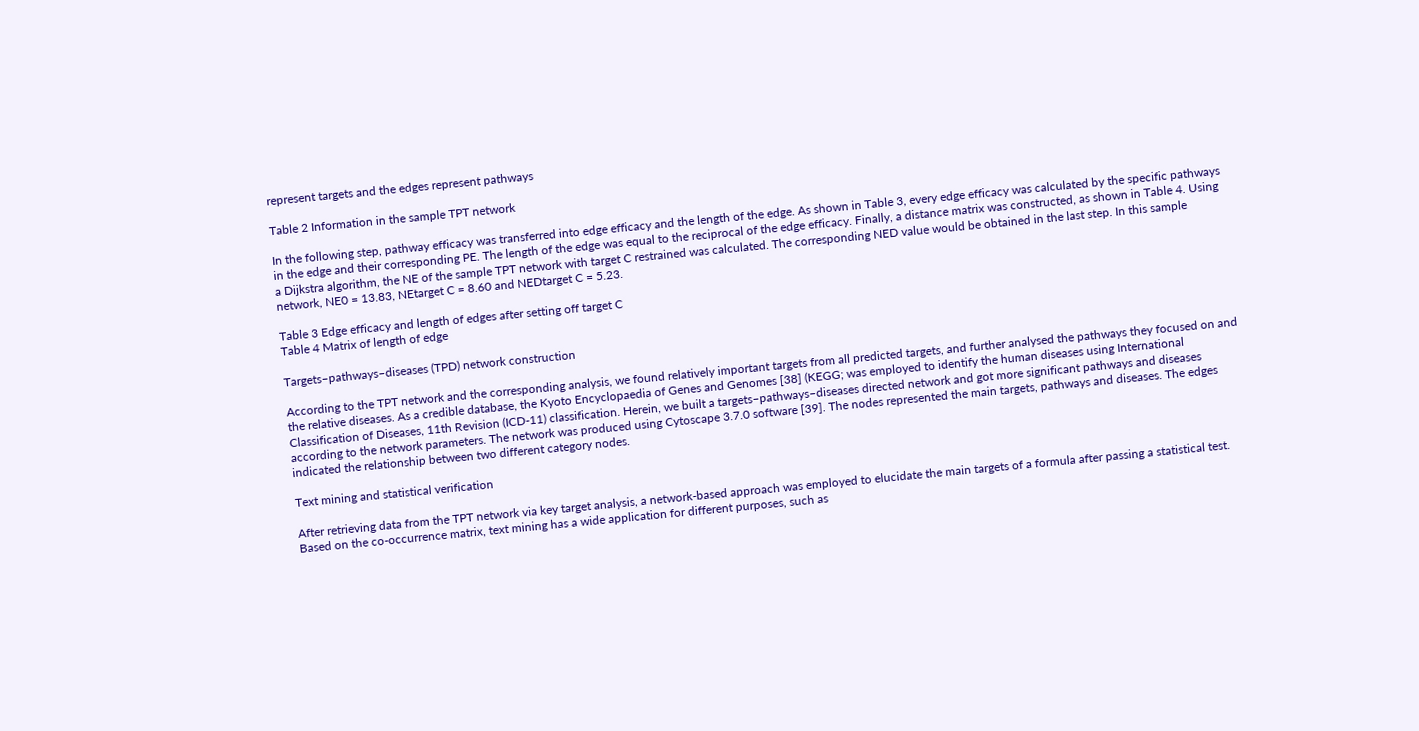represent targets and the edges represent pathways

Table 2 Information in the sample TPT network

In the following step, pathway efficacy was transferred into edge efficacy and the length of the edge. As shown in Table 3, every edge efficacy was calculated by the specific pathways in the edge and their corresponding PE. The length of the edge was equal to the reciprocal of the edge efficacy. Finally, a distance matrix was constructed, as shown in Table 4. Using a Dijkstra algorithm, the NE of the sample TPT network with target C restrained was calculated. The corresponding NED value would be obtained in the last step. In this sample network, NE0 = 13.83, NEtarget C = 8.60 and NEDtarget C = 5.23.

Table 3 Edge efficacy and length of edges after setting off target C
Table 4 Matrix of length of edge

Targets–pathways–diseases (TPD) network construction

According to the TPT network and the corresponding analysis, we found relatively important targets from all predicted targets, and further analysed the pathways they focused on and the relative diseases. As a credible database, the Kyoto Encyclopaedia of Genes and Genomes [38] (KEGG; was employed to identify the human diseases using International Classification of Diseases, 11th Revision (ICD-11) classification. Herein, we built a targets–pathways–diseases directed network and got more significant pathways and diseases according to the network parameters. The network was produced using Cytoscape 3.7.0 software [39]. The nodes represented the main targets, pathways and diseases. The edges indicated the relationship between two different category nodes.

Text mining and statistical verification

After retrieving data from the TPT network via key target analysis, a network-based approach was employed to elucidate the main targets of a formula after passing a statistical test. Based on the co-occurrence matrix, text mining has a wide application for different purposes, such as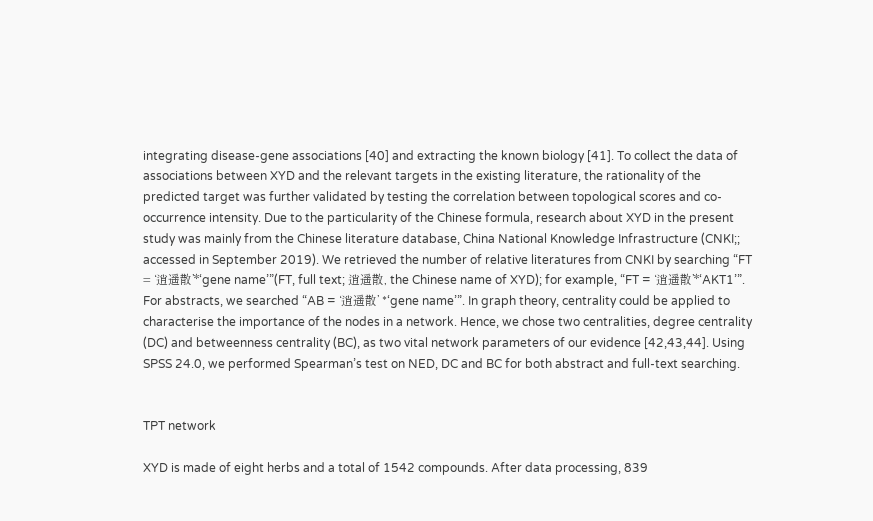integrating disease-gene associations [40] and extracting the known biology [41]. To collect the data of associations between XYD and the relevant targets in the existing literature, the rationality of the predicted target was further validated by testing the correlation between topological scores and co-occurrence intensity. Due to the particularity of the Chinese formula, research about XYD in the present study was mainly from the Chinese literature database, China National Knowledge Infrastructure (CNKI;; accessed in September 2019). We retrieved the number of relative literatures from CNKI by searching “FT = ‘逍遥散’*‘gene name’”(FT, full text; 逍遥散, the Chinese name of XYD); for example, “FT = ‘逍遥散’*‘AKT1’”. For abstracts, we searched “AB = ‘逍遥散’ *‘gene name’”. In graph theory, centrality could be applied to characterise the importance of the nodes in a network. Hence, we chose two centralities, degree centrality (DC) and betweenness centrality (BC), as two vital network parameters of our evidence [42,43,44]. Using SPSS 24.0, we performed Spearman’s test on NED, DC and BC for both abstract and full-text searching.


TPT network

XYD is made of eight herbs and a total of 1542 compounds. After data processing, 839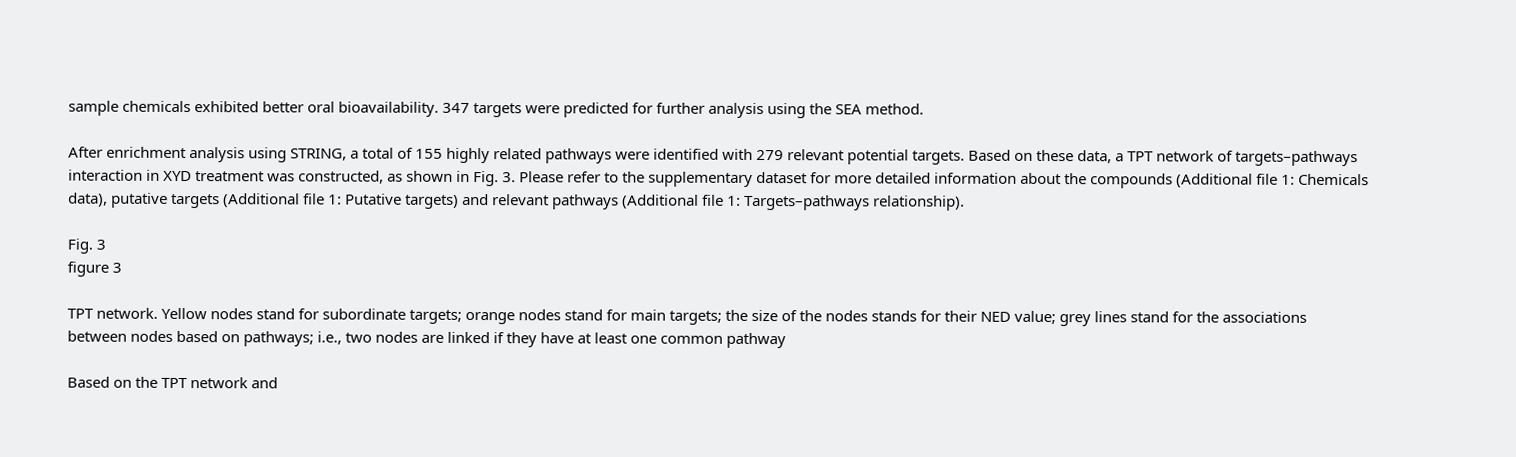sample chemicals exhibited better oral bioavailability. 347 targets were predicted for further analysis using the SEA method.

After enrichment analysis using STRING, a total of 155 highly related pathways were identified with 279 relevant potential targets. Based on these data, a TPT network of targets–pathways interaction in XYD treatment was constructed, as shown in Fig. 3. Please refer to the supplementary dataset for more detailed information about the compounds (Additional file 1: Chemicals data), putative targets (Additional file 1: Putative targets) and relevant pathways (Additional file 1: Targets–pathways relationship).

Fig. 3
figure 3

TPT network. Yellow nodes stand for subordinate targets; orange nodes stand for main targets; the size of the nodes stands for their NED value; grey lines stand for the associations between nodes based on pathways; i.e., two nodes are linked if they have at least one common pathway

Based on the TPT network and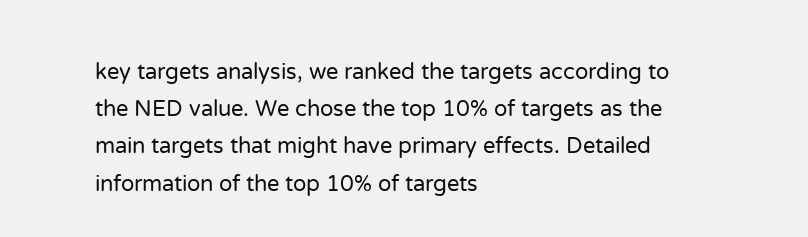key targets analysis, we ranked the targets according to the NED value. We chose the top 10% of targets as the main targets that might have primary effects. Detailed information of the top 10% of targets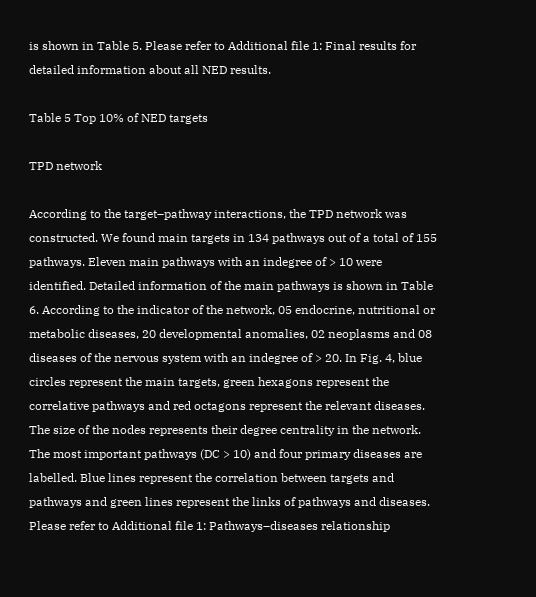is shown in Table 5. Please refer to Additional file 1: Final results for detailed information about all NED results.

Table 5 Top 10% of NED targets

TPD network

According to the target–pathway interactions, the TPD network was constructed. We found main targets in 134 pathways out of a total of 155 pathways. Eleven main pathways with an indegree of > 10 were identified. Detailed information of the main pathways is shown in Table 6. According to the indicator of the network, 05 endocrine, nutritional or metabolic diseases, 20 developmental anomalies, 02 neoplasms and 08 diseases of the nervous system with an indegree of > 20. In Fig. 4, blue circles represent the main targets, green hexagons represent the correlative pathways and red octagons represent the relevant diseases. The size of the nodes represents their degree centrality in the network. The most important pathways (DC > 10) and four primary diseases are labelled. Blue lines represent the correlation between targets and pathways and green lines represent the links of pathways and diseases. Please refer to Additional file 1: Pathways–diseases relationship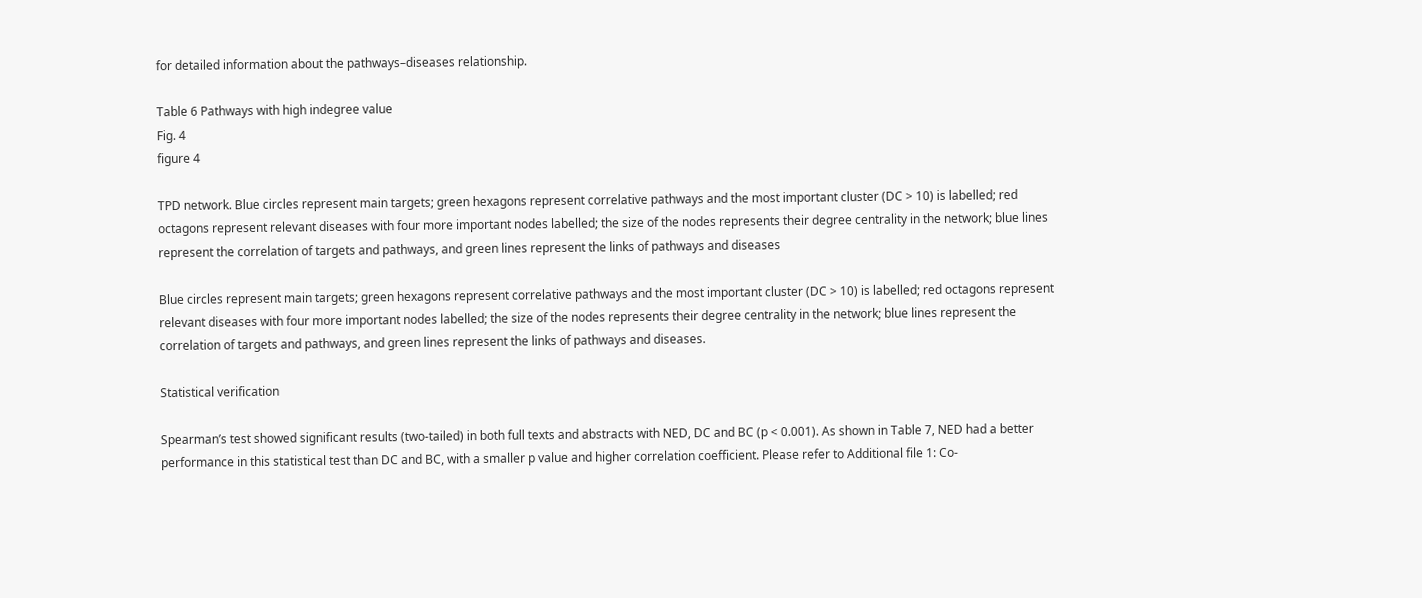for detailed information about the pathways–diseases relationship.

Table 6 Pathways with high indegree value
Fig. 4
figure 4

TPD network. Blue circles represent main targets; green hexagons represent correlative pathways and the most important cluster (DC > 10) is labelled; red octagons represent relevant diseases with four more important nodes labelled; the size of the nodes represents their degree centrality in the network; blue lines represent the correlation of targets and pathways, and green lines represent the links of pathways and diseases

Blue circles represent main targets; green hexagons represent correlative pathways and the most important cluster (DC > 10) is labelled; red octagons represent relevant diseases with four more important nodes labelled; the size of the nodes represents their degree centrality in the network; blue lines represent the correlation of targets and pathways, and green lines represent the links of pathways and diseases.

Statistical verification

Spearman’s test showed significant results (two-tailed) in both full texts and abstracts with NED, DC and BC (p < 0.001). As shown in Table 7, NED had a better performance in this statistical test than DC and BC, with a smaller p value and higher correlation coefficient. Please refer to Additional file 1: Co-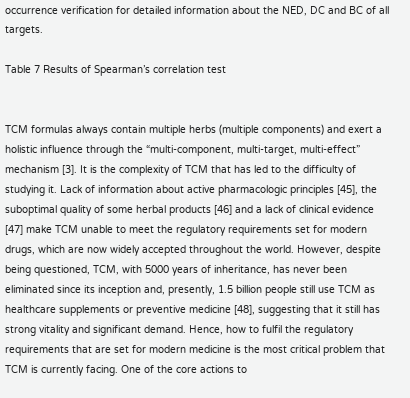occurrence verification for detailed information about the NED, DC and BC of all targets.

Table 7 Results of Spearman’s correlation test


TCM formulas always contain multiple herbs (multiple components) and exert a holistic influence through the “multi-component, multi-target, multi-effect” mechanism [3]. It is the complexity of TCM that has led to the difficulty of studying it. Lack of information about active pharmacologic principles [45], the suboptimal quality of some herbal products [46] and a lack of clinical evidence [47] make TCM unable to meet the regulatory requirements set for modern drugs, which are now widely accepted throughout the world. However, despite being questioned, TCM, with 5000 years of inheritance, has never been eliminated since its inception and, presently, 1.5 billion people still use TCM as healthcare supplements or preventive medicine [48], suggesting that it still has strong vitality and significant demand. Hence, how to fulfil the regulatory requirements that are set for modern medicine is the most critical problem that TCM is currently facing. One of the core actions to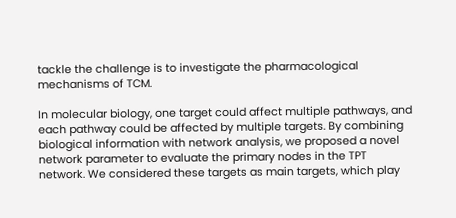tackle the challenge is to investigate the pharmacological mechanisms of TCM.

In molecular biology, one target could affect multiple pathways, and each pathway could be affected by multiple targets. By combining biological information with network analysis, we proposed a novel network parameter to evaluate the primary nodes in the TPT network. We considered these targets as main targets, which play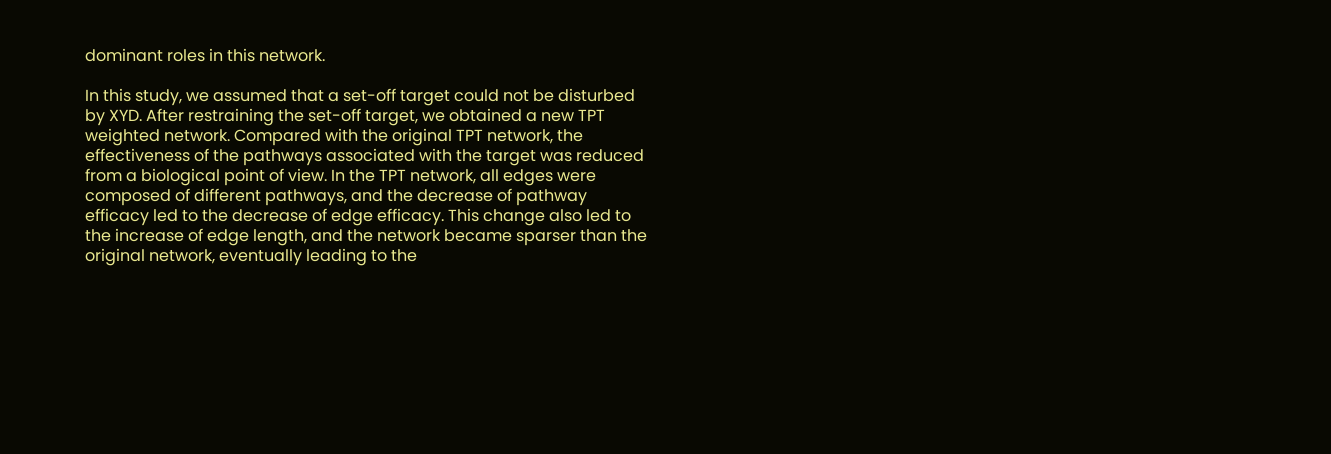dominant roles in this network.

In this study, we assumed that a set-off target could not be disturbed by XYD. After restraining the set-off target, we obtained a new TPT weighted network. Compared with the original TPT network, the effectiveness of the pathways associated with the target was reduced from a biological point of view. In the TPT network, all edges were composed of different pathways, and the decrease of pathway efficacy led to the decrease of edge efficacy. This change also led to the increase of edge length, and the network became sparser than the original network, eventually leading to the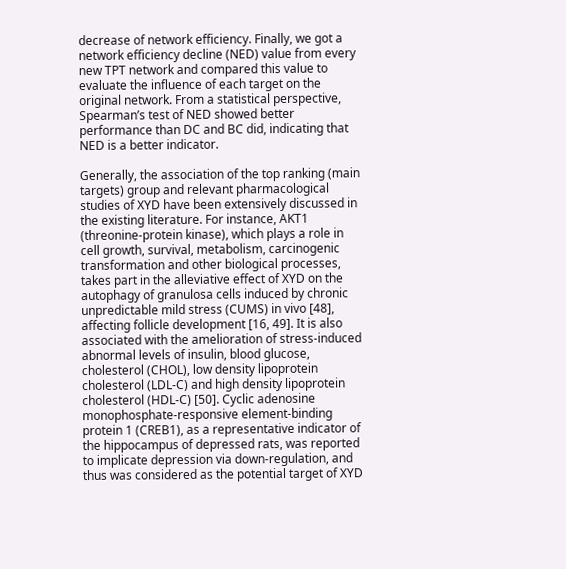decrease of network efficiency. Finally, we got a network efficiency decline (NED) value from every new TPT network and compared this value to evaluate the influence of each target on the original network. From a statistical perspective, Spearman’s test of NED showed better performance than DC and BC did, indicating that NED is a better indicator.

Generally, the association of the top ranking (main targets) group and relevant pharmacological studies of XYD have been extensively discussed in the existing literature. For instance, AKT1 (threonine-protein kinase), which plays a role in cell growth, survival, metabolism, carcinogenic transformation and other biological processes, takes part in the alleviative effect of XYD on the autophagy of granulosa cells induced by chronic unpredictable mild stress (CUMS) in vivo [48], affecting follicle development [16, 49]. It is also associated with the amelioration of stress-induced abnormal levels of insulin, blood glucose, cholesterol (CHOL), low density lipoprotein cholesterol (LDL-C) and high density lipoprotein cholesterol (HDL-C) [50]. Cyclic adenosine monophosphate-responsive element-binding protein 1 (CREB1), as a representative indicator of the hippocampus of depressed rats, was reported to implicate depression via down-regulation, and thus was considered as the potential target of XYD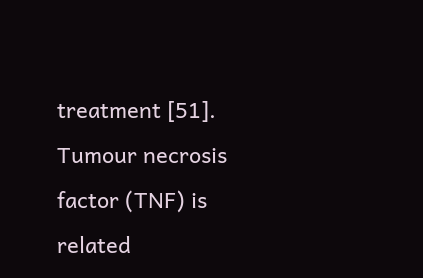treatment [51]. Tumour necrosis factor (TNF) is related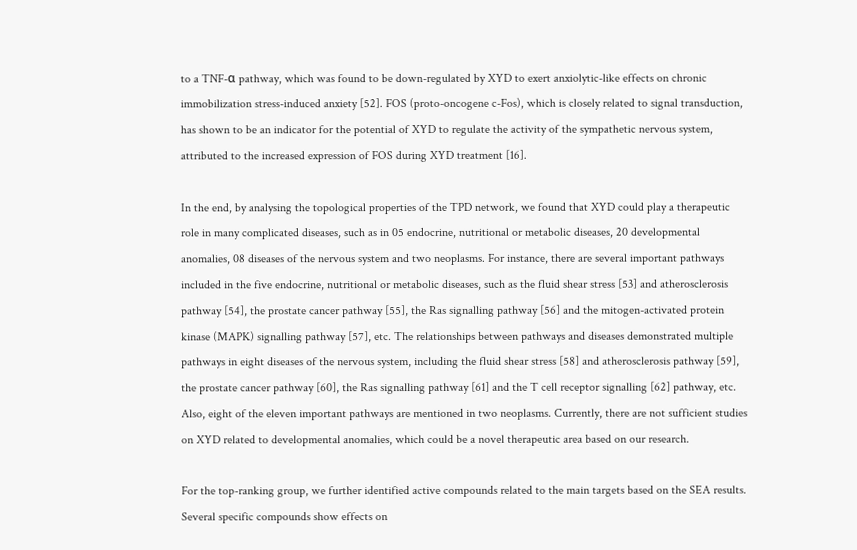to a TNF-α pathway, which was found to be down-regulated by XYD to exert anxiolytic-like effects on chronic immobilization stress-induced anxiety [52]. FOS (proto-oncogene c-Fos), which is closely related to signal transduction, has shown to be an indicator for the potential of XYD to regulate the activity of the sympathetic nervous system, attributed to the increased expression of FOS during XYD treatment [16].

In the end, by analysing the topological properties of the TPD network, we found that XYD could play a therapeutic role in many complicated diseases, such as in 05 endocrine, nutritional or metabolic diseases, 20 developmental anomalies, 08 diseases of the nervous system and two neoplasms. For instance, there are several important pathways included in the five endocrine, nutritional or metabolic diseases, such as the fluid shear stress [53] and atherosclerosis pathway [54], the prostate cancer pathway [55], the Ras signalling pathway [56] and the mitogen-activated protein kinase (MAPK) signalling pathway [57], etc. The relationships between pathways and diseases demonstrated multiple pathways in eight diseases of the nervous system, including the fluid shear stress [58] and atherosclerosis pathway [59], the prostate cancer pathway [60], the Ras signalling pathway [61] and the T cell receptor signalling [62] pathway, etc. Also, eight of the eleven important pathways are mentioned in two neoplasms. Currently, there are not sufficient studies on XYD related to developmental anomalies, which could be a novel therapeutic area based on our research.

For the top-ranking group, we further identified active compounds related to the main targets based on the SEA results. Several specific compounds show effects on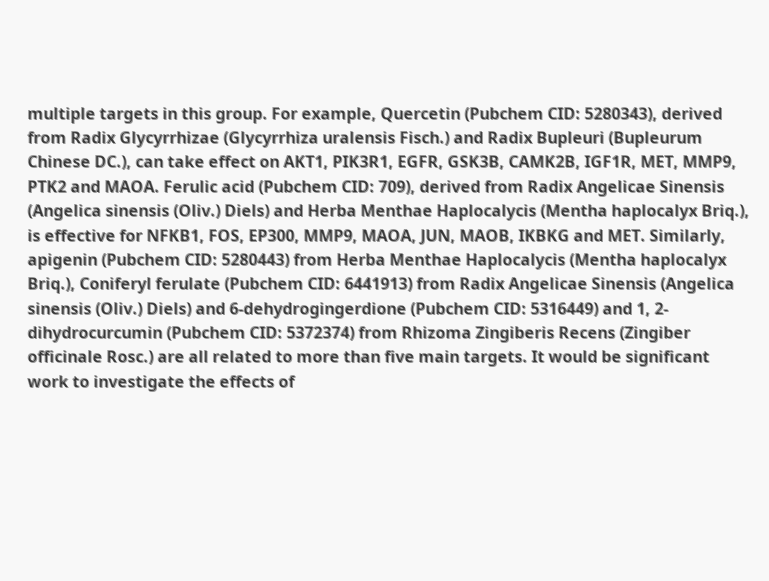multiple targets in this group. For example, Quercetin (Pubchem CID: 5280343), derived from Radix Glycyrrhizae (Glycyrrhiza uralensis Fisch.) and Radix Bupleuri (Bupleurum Chinese DC.), can take effect on AKT1, PIK3R1, EGFR, GSK3B, CAMK2B, IGF1R, MET, MMP9, PTK2 and MAOA. Ferulic acid (Pubchem CID: 709), derived from Radix Angelicae Sinensis (Angelica sinensis (Oliv.) Diels) and Herba Menthae Haplocalycis (Mentha haplocalyx Briq.), is effective for NFKB1, FOS, EP300, MMP9, MAOA, JUN, MAOB, IKBKG and MET. Similarly, apigenin (Pubchem CID: 5280443) from Herba Menthae Haplocalycis (Mentha haplocalyx Briq.), Coniferyl ferulate (Pubchem CID: 6441913) from Radix Angelicae Sinensis (Angelica sinensis (Oliv.) Diels) and 6-dehydrogingerdione (Pubchem CID: 5316449) and 1, 2-dihydrocurcumin (Pubchem CID: 5372374) from Rhizoma Zingiberis Recens (Zingiber officinale Rosc.) are all related to more than five main targets. It would be significant work to investigate the effects of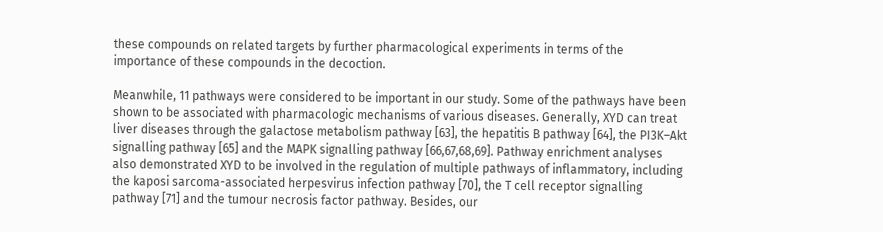these compounds on related targets by further pharmacological experiments in terms of the importance of these compounds in the decoction.

Meanwhile, 11 pathways were considered to be important in our study. Some of the pathways have been shown to be associated with pharmacologic mechanisms of various diseases. Generally, XYD can treat liver diseases through the galactose metabolism pathway [63], the hepatitis B pathway [64], the PI3K–Akt signalling pathway [65] and the MAPK signalling pathway [66,67,68,69]. Pathway enrichment analyses also demonstrated XYD to be involved in the regulation of multiple pathways of inflammatory, including the kaposi sarcoma-associated herpesvirus infection pathway [70], the T cell receptor signalling pathway [71] and the tumour necrosis factor pathway. Besides, our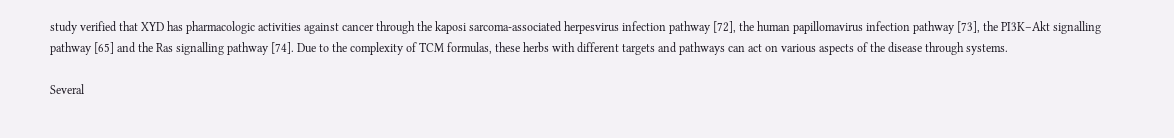study verified that XYD has pharmacologic activities against cancer through the kaposi sarcoma-associated herpesvirus infection pathway [72], the human papillomavirus infection pathway [73], the PI3K–Akt signalling pathway [65] and the Ras signalling pathway [74]. Due to the complexity of TCM formulas, these herbs with different targets and pathways can act on various aspects of the disease through systems.

Several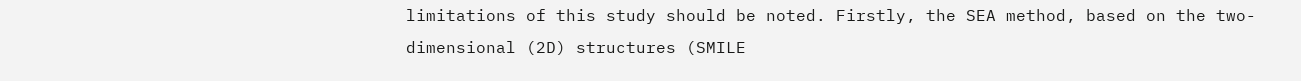limitations of this study should be noted. Firstly, the SEA method, based on the two-dimensional (2D) structures (SMILE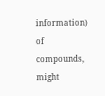information) of compounds, might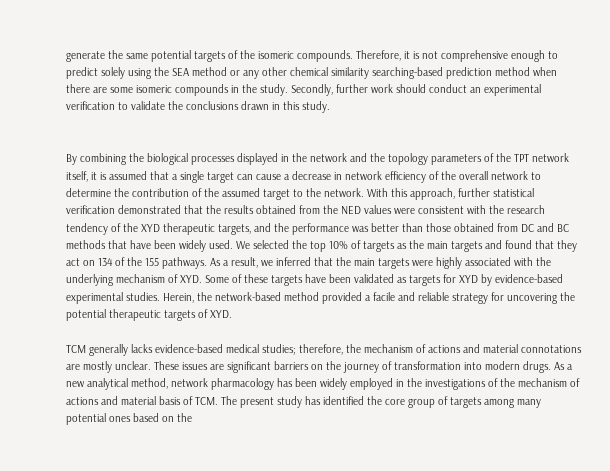generate the same potential targets of the isomeric compounds. Therefore, it is not comprehensive enough to predict solely using the SEA method or any other chemical similarity searching-based prediction method when there are some isomeric compounds in the study. Secondly, further work should conduct an experimental verification to validate the conclusions drawn in this study.


By combining the biological processes displayed in the network and the topology parameters of the TPT network itself, it is assumed that a single target can cause a decrease in network efficiency of the overall network to determine the contribution of the assumed target to the network. With this approach, further statistical verification demonstrated that the results obtained from the NED values were consistent with the research tendency of the XYD therapeutic targets, and the performance was better than those obtained from DC and BC methods that have been widely used. We selected the top 10% of targets as the main targets and found that they act on 134 of the 155 pathways. As a result, we inferred that the main targets were highly associated with the underlying mechanism of XYD. Some of these targets have been validated as targets for XYD by evidence-based experimental studies. Herein, the network-based method provided a facile and reliable strategy for uncovering the potential therapeutic targets of XYD.

TCM generally lacks evidence-based medical studies; therefore, the mechanism of actions and material connotations are mostly unclear. These issues are significant barriers on the journey of transformation into modern drugs. As a new analytical method, network pharmacology has been widely employed in the investigations of the mechanism of actions and material basis of TCM. The present study has identified the core group of targets among many potential ones based on the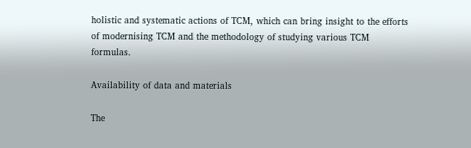holistic and systematic actions of TCM, which can bring insight to the efforts of modernising TCM and the methodology of studying various TCM formulas.

Availability of data and materials

The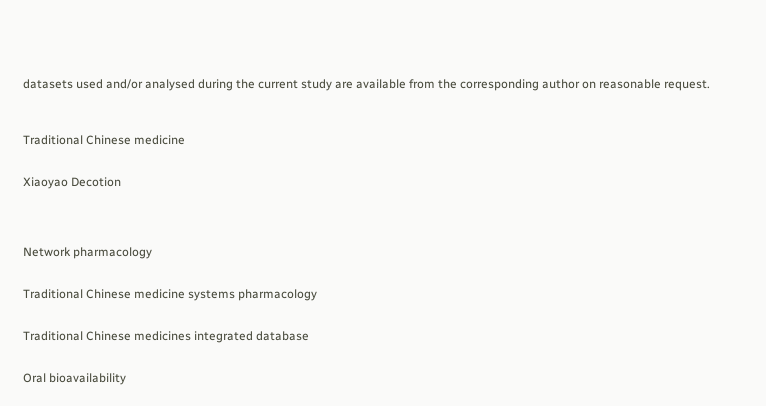datasets used and/or analysed during the current study are available from the corresponding author on reasonable request.



Traditional Chinese medicine


Xiaoyao Decotion




Network pharmacology


Traditional Chinese medicine systems pharmacology


Traditional Chinese medicines integrated database


Oral bioavailability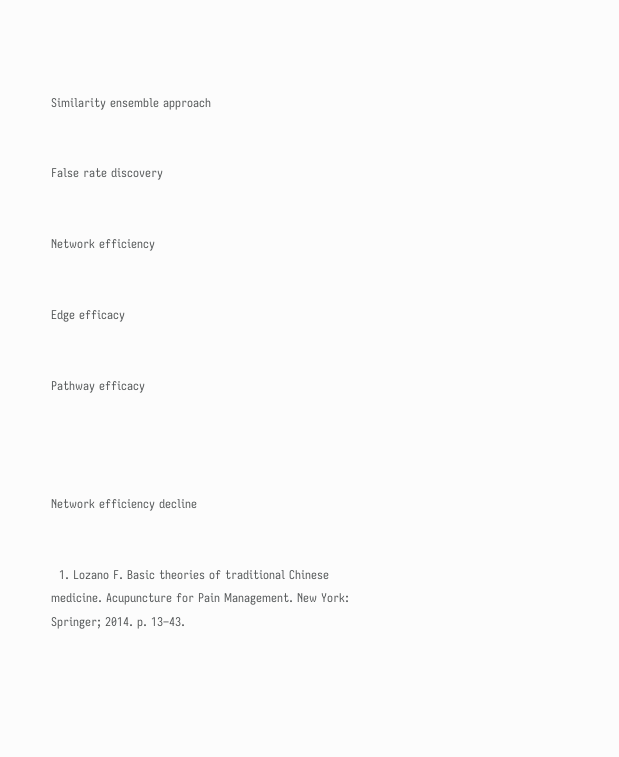Similarity ensemble approach


False rate discovery


Network efficiency


Edge efficacy


Pathway efficacy




Network efficiency decline


  1. Lozano F. Basic theories of traditional Chinese medicine. Acupuncture for Pain Management. New York: Springer; 2014. p. 13–43.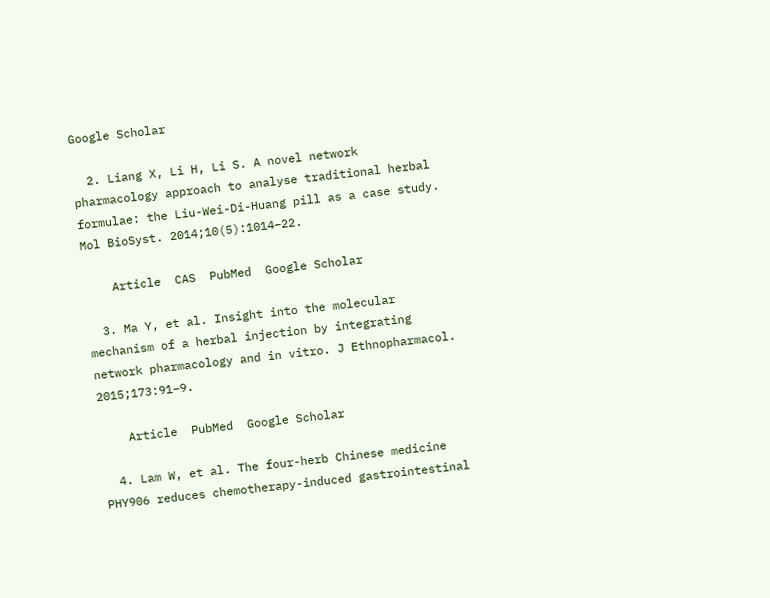Google Scholar

  2. Liang X, Li H, Li S. A novel network pharmacology approach to analyse traditional herbal formulae: the Liu-Wei-Di-Huang pill as a case study. Mol BioSyst. 2014;10(5):1014–22.

    Article  CAS  PubMed  Google Scholar

  3. Ma Y, et al. Insight into the molecular mechanism of a herbal injection by integrating network pharmacology and in vitro. J Ethnopharmacol. 2015;173:91–9.

    Article  PubMed  Google Scholar

  4. Lam W, et al. The four-herb Chinese medicine PHY906 reduces chemotherapy-induced gastrointestinal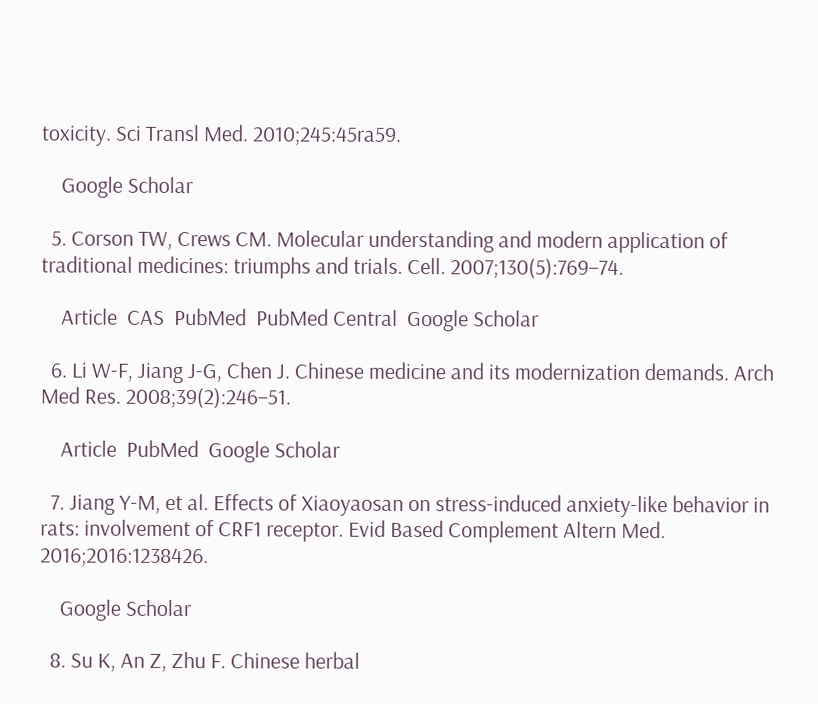toxicity. Sci Transl Med. 2010;245:45ra59.

    Google Scholar

  5. Corson TW, Crews CM. Molecular understanding and modern application of traditional medicines: triumphs and trials. Cell. 2007;130(5):769–74.

    Article  CAS  PubMed  PubMed Central  Google Scholar

  6. Li W-F, Jiang J-G, Chen J. Chinese medicine and its modernization demands. Arch Med Res. 2008;39(2):246–51.

    Article  PubMed  Google Scholar

  7. Jiang Y-M, et al. Effects of Xiaoyaosan on stress-induced anxiety-like behavior in rats: involvement of CRF1 receptor. Evid Based Complement Altern Med. 2016;2016:1238426.

    Google Scholar

  8. Su K, An Z, Zhu F. Chinese herbal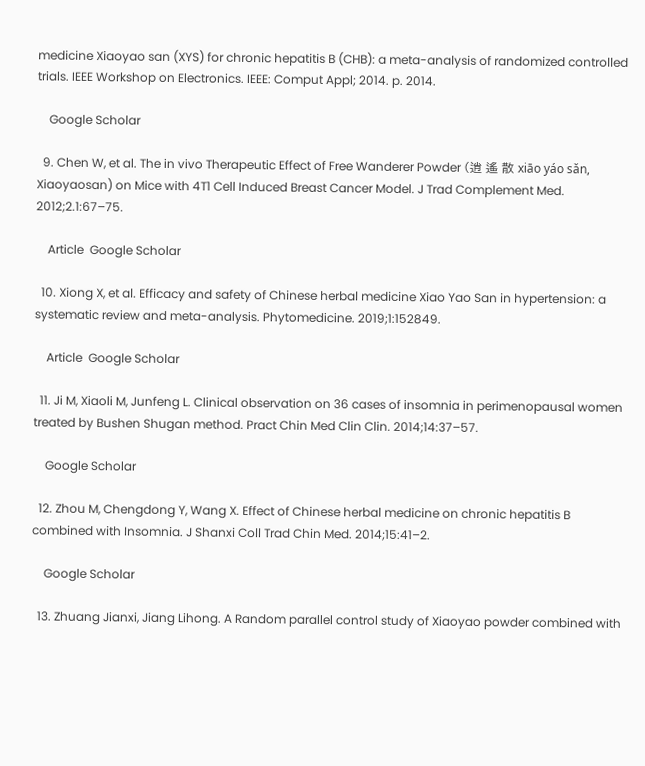medicine Xiaoyao san (XYS) for chronic hepatitis B (CHB): a meta-analysis of randomized controlled trials. IEEE Workshop on Electronics. IEEE: Comput Appl; 2014. p. 2014.

    Google Scholar

  9. Chen W, et al. The in vivo Therapeutic Effect of Free Wanderer Powder (逍 遙 散 xiāo yáo sǎn, Xiaoyaosan) on Mice with 4T1 Cell Induced Breast Cancer Model. J Trad Complement Med. 2012;2.1:67–75.

    Article  Google Scholar

  10. Xiong X, et al. Efficacy and safety of Chinese herbal medicine Xiao Yao San in hypertension: a systematic review and meta-analysis. Phytomedicine. 2019;1:152849.

    Article  Google Scholar

  11. Ji M, Xiaoli M, Junfeng L. Clinical observation on 36 cases of insomnia in perimenopausal women treated by Bushen Shugan method. Pract Chin Med Clin Clin. 2014;14:37–57.

    Google Scholar

  12. Zhou M, Chengdong Y, Wang X. Effect of Chinese herbal medicine on chronic hepatitis B combined with Insomnia. J Shanxi Coll Trad Chin Med. 2014;15:41–2.

    Google Scholar

  13. Zhuang Jianxi, Jiang Lihong. A Random parallel control study of Xiaoyao powder combined with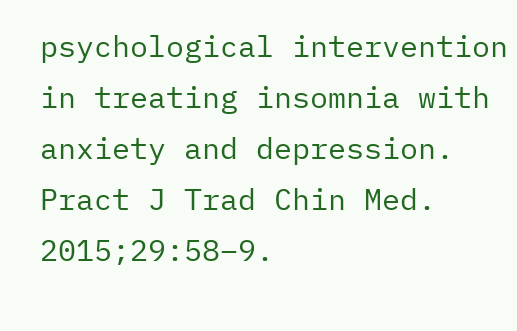psychological intervention in treating insomnia with anxiety and depression. Pract J Trad Chin Med. 2015;29:58–9.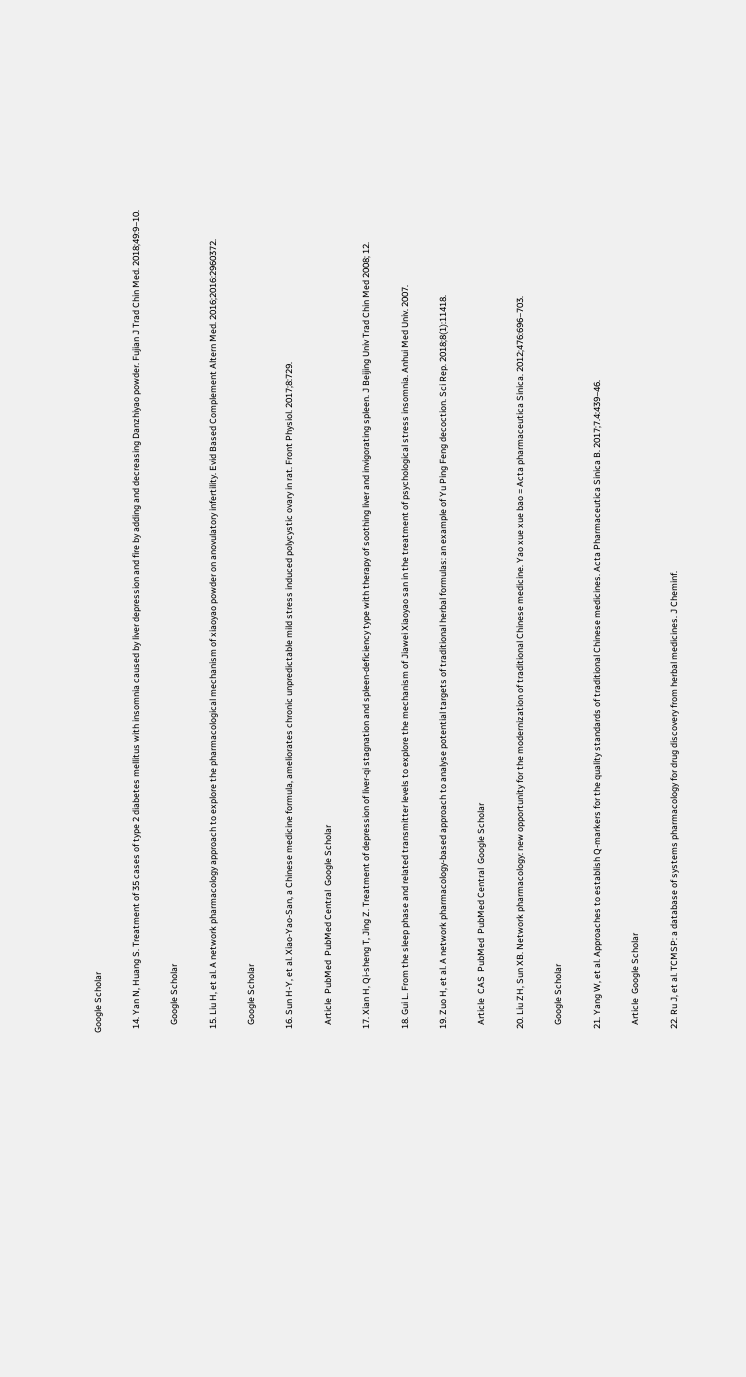Google Scholar

  14. Yan N, Huang S. Treatment of 35 cases of type 2 diabetes mellitus with insomnia caused by liver depression and fire by adding and decreasing Danzhiyao powder. Fujian J Trad Chin Med. 2018;49:9–10.

    Google Scholar

  15. Liu H, et al. A network pharmacology approach to explore the pharmacological mechanism of xiaoyao powder on anovulatory infertility. Evid Based Complement Altern Med. 2016;2016:2960372.

    Google Scholar

  16. Sun H-Y, et al. Xiao-Yao-San, a Chinese medicine formula, ameliorates chronic unpredictable mild stress induced polycystic ovary in rat. Front Physiol. 2017;8:729.

    Article  PubMed  PubMed Central  Google Scholar

  17. Xian H, Qi-sheng T, Jing Z. Treatment of depression of liver-qi stagnation and spleen-deficiency type with therapy of soothing liver and invigorating spleen. J Beijing Univ Trad Chin Med 2008; 12.

  18. Gui L. From the sleep phase and related transmitter levels to explore the mechanism of Jiawei Xiaoyao san in the treatment of psychological stress insomnia. Anhui Med Univ. 2007.

  19. Zuo H, et al. A network pharmacology-based approach to analyse potential targets of traditional herbal formulas: an example of Yu Ping Feng decoction. Sci Rep. 2018;8(1):11418.

    Article  CAS  PubMed  PubMed Central  Google Scholar

  20. Liu ZH, Sun XB. Network pharmacology: new opportunity for the modernization of traditional Chinese medicine. Yao xue xue bao = Acta pharmaceutica Sinica. 2012;476:696–703.

    Google Scholar

  21. Yang W, et al. Approaches to establish Q-markers for the quality standards of traditional Chinese medicines. Acta Pharmaceutica Sinica B. 2017;7.4:439–46.

    Article  Google Scholar

  22. Ru J, et al. TCMSP: a database of systems pharmacology for drug discovery from herbal medicines. J Cheminf.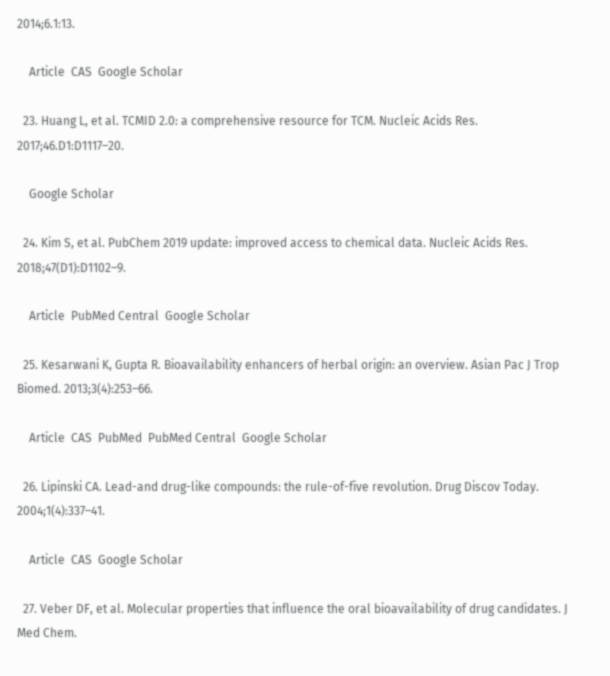2014;6.1:13.

    Article  CAS  Google Scholar

  23. Huang L, et al. TCMID 2.0: a comprehensive resource for TCM. Nucleic Acids Res. 2017;46.D1:D1117–20.

    Google Scholar

  24. Kim S, et al. PubChem 2019 update: improved access to chemical data. Nucleic Acids Res. 2018;47(D1):D1102–9.

    Article  PubMed Central  Google Scholar

  25. Kesarwani K, Gupta R. Bioavailability enhancers of herbal origin: an overview. Asian Pac J Trop Biomed. 2013;3(4):253–66.

    Article  CAS  PubMed  PubMed Central  Google Scholar

  26. Lipinski CA. Lead-and drug-like compounds: the rule-of-five revolution. Drug Discov Today. 2004;1(4):337–41.

    Article  CAS  Google Scholar

  27. Veber DF, et al. Molecular properties that influence the oral bioavailability of drug candidates. J Med Chem.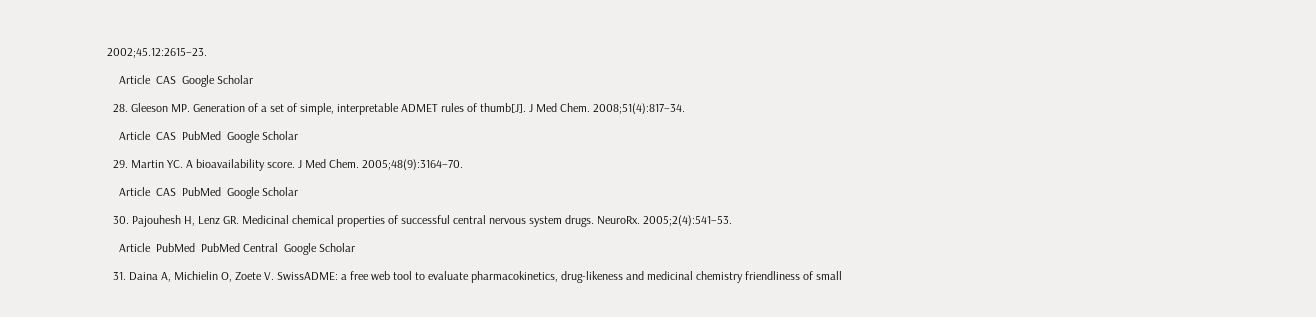2002;45.12:2615–23.

    Article  CAS  Google Scholar

  28. Gleeson MP. Generation of a set of simple, interpretable ADMET rules of thumb[J]. J Med Chem. 2008;51(4):817–34.

    Article  CAS  PubMed  Google Scholar

  29. Martin YC. A bioavailability score. J Med Chem. 2005;48(9):3164–70.

    Article  CAS  PubMed  Google Scholar

  30. Pajouhesh H, Lenz GR. Medicinal chemical properties of successful central nervous system drugs. NeuroRx. 2005;2(4):541–53.

    Article  PubMed  PubMed Central  Google Scholar

  31. Daina A, Michielin O, Zoete V. SwissADME: a free web tool to evaluate pharmacokinetics, drug-likeness and medicinal chemistry friendliness of small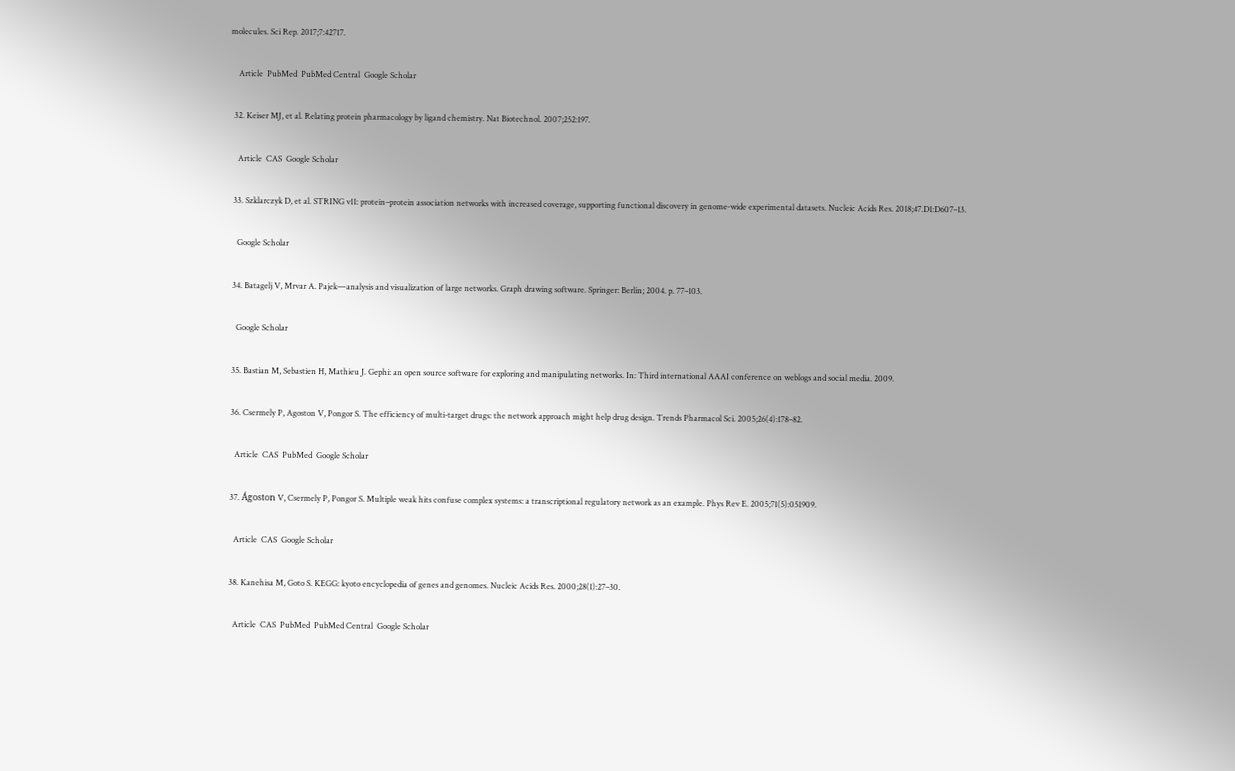molecules. Sci Rep. 2017;7:42717.

    Article  PubMed  PubMed Central  Google Scholar

  32. Keiser MJ, et al. Relating protein pharmacology by ligand chemistry. Nat Biotechnol. 2007;252:197.

    Article  CAS  Google Scholar

  33. Szklarczyk D, et al. STRING v11: protein–protein association networks with increased coverage, supporting functional discovery in genome-wide experimental datasets. Nucleic Acids Res. 2018;47.D1:D607–13.

    Google Scholar

  34. Batagelj V, Mrvar A. Pajek—analysis and visualization of large networks. Graph drawing software. Springer: Berlin; 2004. p. 77–103.

    Google Scholar

  35. Bastian M, Sebastien H, Mathieu J. Gephi: an open source software for exploring and manipulating networks. In: Third international AAAI conference on weblogs and social media. 2009.

  36. Csermely P, Agoston V, Pongor S. The efficiency of multi-target drugs: the network approach might help drug design. Trends Pharmacol Sci. 2005;26(4):178–82.

    Article  CAS  PubMed  Google Scholar

  37. Ágoston V, Csermely P, Pongor S. Multiple weak hits confuse complex systems: a transcriptional regulatory network as an example. Phys Rev E. 2005;71(5):051909.

    Article  CAS  Google Scholar

  38. Kanehisa M, Goto S. KEGG: kyoto encyclopedia of genes and genomes. Nucleic Acids Res. 2000;28(1):27–30.

    Article  CAS  PubMed  PubMed Central  Google Scholar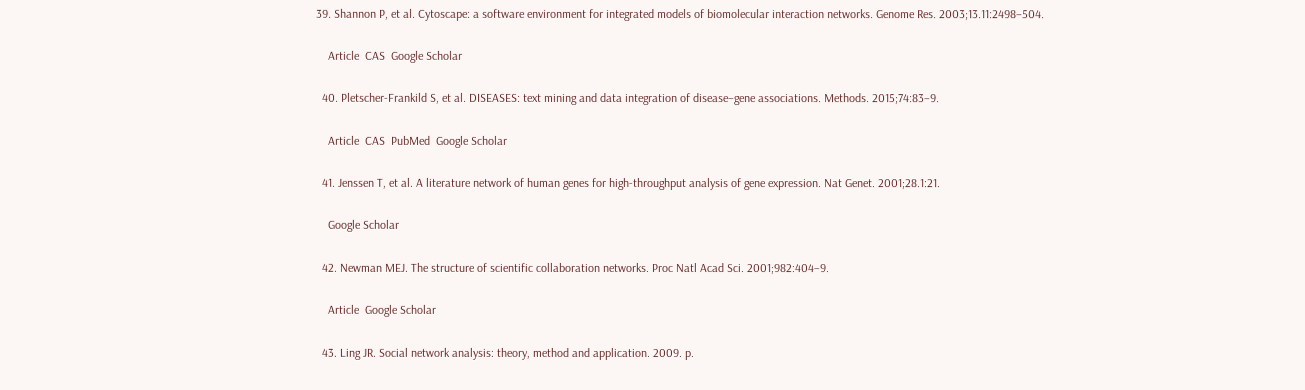39. Shannon P, et al. Cytoscape: a software environment for integrated models of biomolecular interaction networks. Genome Res. 2003;13.11:2498–504.

    Article  CAS  Google Scholar

  40. Pletscher-Frankild S, et al. DISEASES: text mining and data integration of disease–gene associations. Methods. 2015;74:83–9.

    Article  CAS  PubMed  Google Scholar

  41. Jenssen T, et al. A literature network of human genes for high-throughput analysis of gene expression. Nat Genet. 2001;28.1:21.

    Google Scholar

  42. Newman MEJ. The structure of scientific collaboration networks. Proc Natl Acad Sci. 2001;982:404–9.

    Article  Google Scholar

  43. Ling JR. Social network analysis: theory, method and application. 2009. p.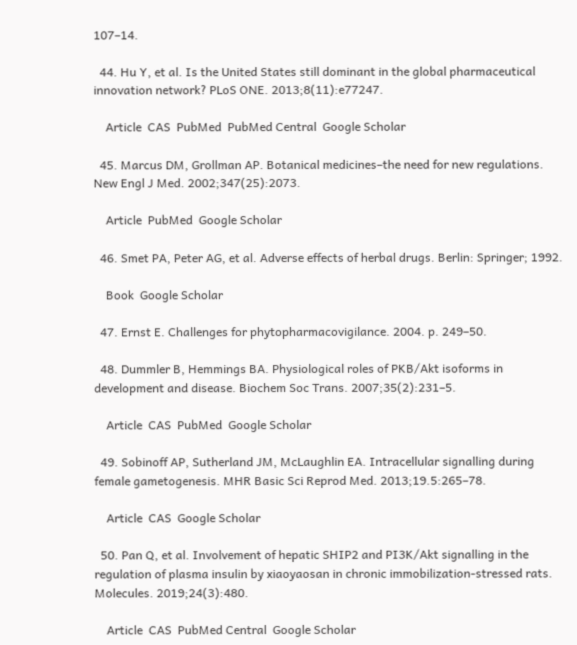107–14.

  44. Hu Y, et al. Is the United States still dominant in the global pharmaceutical innovation network? PLoS ONE. 2013;8(11):e77247.

    Article  CAS  PubMed  PubMed Central  Google Scholar

  45. Marcus DM, Grollman AP. Botanical medicines–the need for new regulations. New Engl J Med. 2002;347(25):2073.

    Article  PubMed  Google Scholar

  46. Smet PA, Peter AG, et al. Adverse effects of herbal drugs. Berlin: Springer; 1992.

    Book  Google Scholar

  47. Ernst E. Challenges for phytopharmacovigilance. 2004. p. 249–50.

  48. Dummler B, Hemmings BA. Physiological roles of PKB/Akt isoforms in development and disease. Biochem Soc Trans. 2007;35(2):231–5.

    Article  CAS  PubMed  Google Scholar

  49. Sobinoff AP, Sutherland JM, McLaughlin EA. Intracellular signalling during female gametogenesis. MHR Basic Sci Reprod Med. 2013;19.5:265–78.

    Article  CAS  Google Scholar

  50. Pan Q, et al. Involvement of hepatic SHIP2 and PI3K/Akt signalling in the regulation of plasma insulin by xiaoyaosan in chronic immobilization-stressed rats. Molecules. 2019;24(3):480.

    Article  CAS  PubMed Central  Google Scholar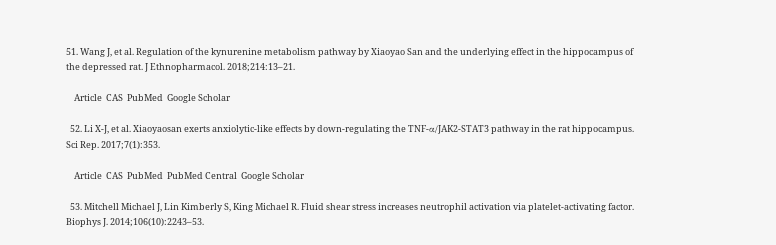51. Wang J, et al. Regulation of the kynurenine metabolism pathway by Xiaoyao San and the underlying effect in the hippocampus of the depressed rat. J Ethnopharmacol. 2018;214:13–21.

    Article  CAS  PubMed  Google Scholar

  52. Li X-J, et al. Xiaoyaosan exerts anxiolytic-like effects by down-regulating the TNF-α/JAK2-STAT3 pathway in the rat hippocampus. Sci Rep. 2017;7(1):353.

    Article  CAS  PubMed  PubMed Central  Google Scholar

  53. Mitchell Michael J, Lin Kimberly S, King Michael R. Fluid shear stress increases neutrophil activation via platelet-activating factor. Biophys J. 2014;106(10):2243–53.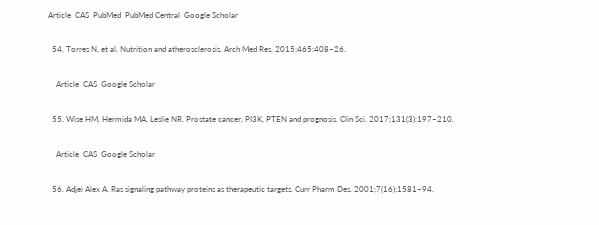Article  CAS  PubMed  PubMed Central  Google Scholar

  54. Torres N, et al. Nutrition and atherosclerosis. Arch Med Res. 2015;465:408–26.

    Article  CAS  Google Scholar

  55. Wise HM, Hermida MA, Leslie NR. Prostate cancer, PI3K, PTEN and prognosis. Clin Sci. 2017;131(3):197–210.

    Article  CAS  Google Scholar

  56. Adjei Alex A. Ras signaling pathway proteins as therapeutic targets. Curr Pharm Des. 2001;7(16):1581–94.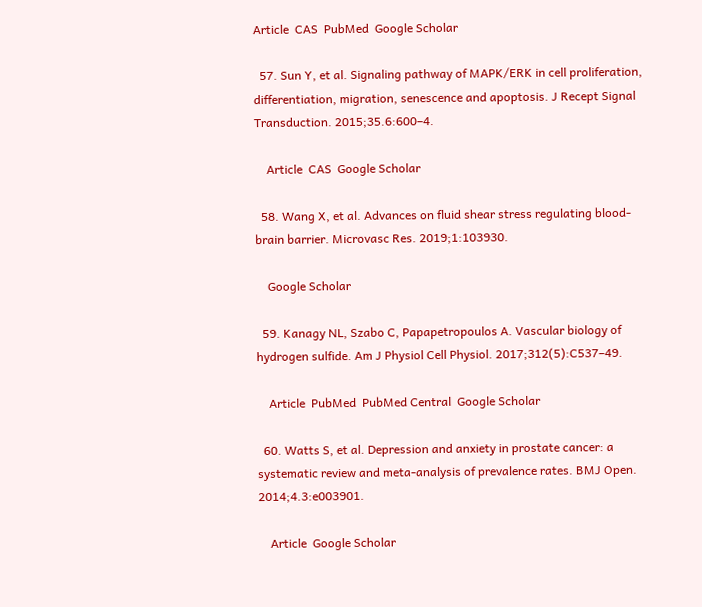Article  CAS  PubMed  Google Scholar

  57. Sun Y, et al. Signaling pathway of MAPK/ERK in cell proliferation, differentiation, migration, senescence and apoptosis. J Recept Signal Transduction. 2015;35.6:600–4.

    Article  CAS  Google Scholar

  58. Wang X, et al. Advances on fluid shear stress regulating blood-brain barrier. Microvasc Res. 2019;1:103930.

    Google Scholar

  59. Kanagy NL, Szabo C, Papapetropoulos A. Vascular biology of hydrogen sulfide. Am J Physiol Cell Physiol. 2017;312(5):C537–49.

    Article  PubMed  PubMed Central  Google Scholar

  60. Watts S, et al. Depression and anxiety in prostate cancer: a systematic review and meta-analysis of prevalence rates. BMJ Open. 2014;4.3:e003901.

    Article  Google Scholar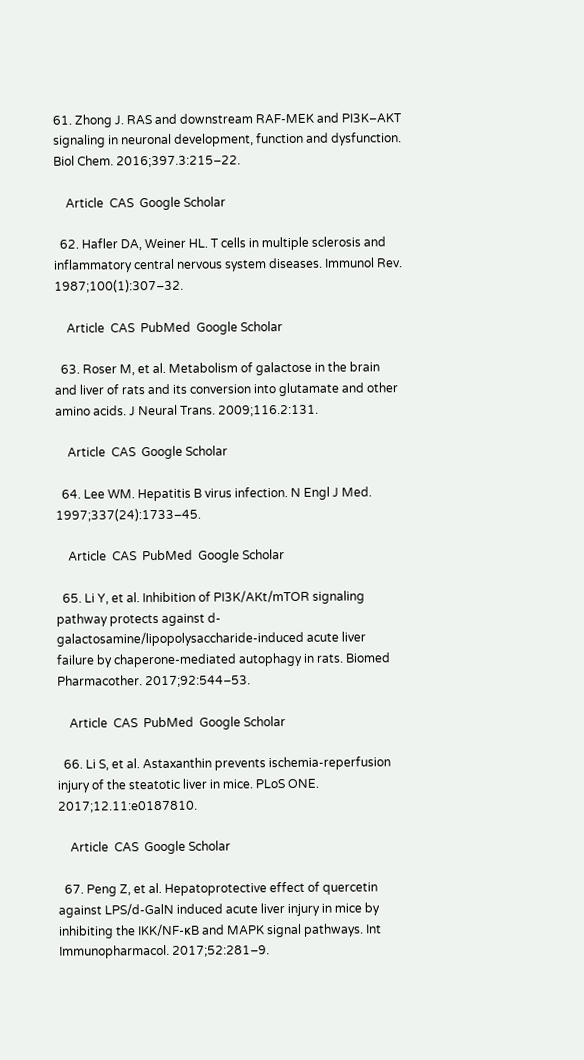61. Zhong J. RAS and downstream RAF-MEK and PI3K–AKT signaling in neuronal development, function and dysfunction. Biol Chem. 2016;397.3:215–22.

    Article  CAS  Google Scholar

  62. Hafler DA, Weiner HL. T cells in multiple sclerosis and inflammatory central nervous system diseases. Immunol Rev. 1987;100(1):307–32.

    Article  CAS  PubMed  Google Scholar

  63. Roser M, et al. Metabolism of galactose in the brain and liver of rats and its conversion into glutamate and other amino acids. J Neural Trans. 2009;116.2:131.

    Article  CAS  Google Scholar

  64. Lee WM. Hepatitis B virus infection. N Engl J Med. 1997;337(24):1733–45.

    Article  CAS  PubMed  Google Scholar

  65. Li Y, et al. Inhibition of PI3K/AKt/mTOR signaling pathway protects against d-galactosamine/lipopolysaccharide-induced acute liver failure by chaperone-mediated autophagy in rats. Biomed Pharmacother. 2017;92:544–53.

    Article  CAS  PubMed  Google Scholar

  66. Li S, et al. Astaxanthin prevents ischemia-reperfusion injury of the steatotic liver in mice. PLoS ONE. 2017;12.11:e0187810.

    Article  CAS  Google Scholar

  67. Peng Z, et al. Hepatoprotective effect of quercetin against LPS/d-GalN induced acute liver injury in mice by inhibiting the IKK/NF-κB and MAPK signal pathways. Int Immunopharmacol. 2017;52:281–9.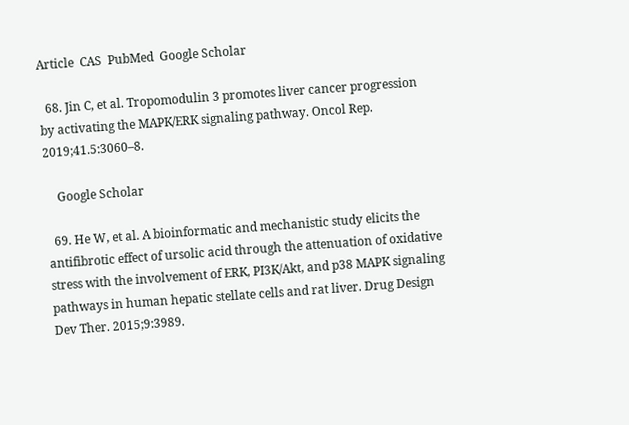Article  CAS  PubMed  Google Scholar

  68. Jin C, et al. Tropomodulin 3 promotes liver cancer progression by activating the MAPK/ERK signaling pathway. Oncol Rep. 2019;41.5:3060–8.

    Google Scholar

  69. He W, et al. A bioinformatic and mechanistic study elicits the antifibrotic effect of ursolic acid through the attenuation of oxidative stress with the involvement of ERK, PI3K/Akt, and p38 MAPK signaling pathways in human hepatic stellate cells and rat liver. Drug Design Dev Ther. 2015;9:3989.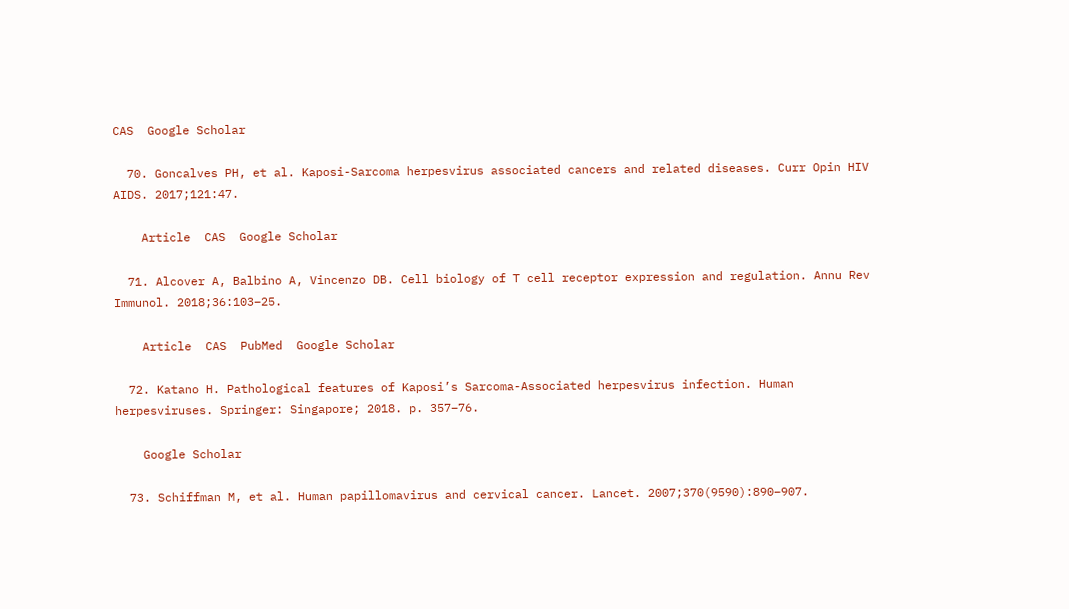CAS  Google Scholar

  70. Goncalves PH, et al. Kaposi-Sarcoma herpesvirus associated cancers and related diseases. Curr Opin HIV AIDS. 2017;121:47.

    Article  CAS  Google Scholar

  71. Alcover A, Balbino A, Vincenzo DB. Cell biology of T cell receptor expression and regulation. Annu Rev Immunol. 2018;36:103–25.

    Article  CAS  PubMed  Google Scholar

  72. Katano H. Pathological features of Kaposi’s Sarcoma-Associated herpesvirus infection. Human herpesviruses. Springer: Singapore; 2018. p. 357–76.

    Google Scholar

  73. Schiffman M, et al. Human papillomavirus and cervical cancer. Lancet. 2007;370(9590):890–907.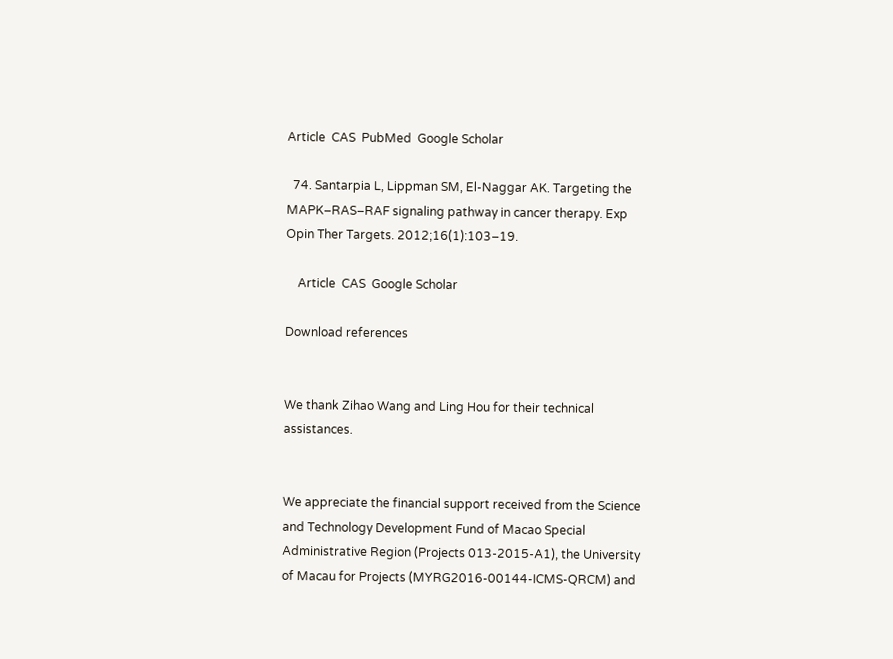Article  CAS  PubMed  Google Scholar

  74. Santarpia L, Lippman SM, El-Naggar AK. Targeting the MAPK–RAS–RAF signaling pathway in cancer therapy. Exp Opin Ther Targets. 2012;16(1):103–19.

    Article  CAS  Google Scholar

Download references


We thank Zihao Wang and Ling Hou for their technical assistances.


We appreciate the financial support received from the Science and Technology Development Fund of Macao Special Administrative Region (Projects 013-2015-A1), the University of Macau for Projects (MYRG2016-00144-ICMS-QRCM) and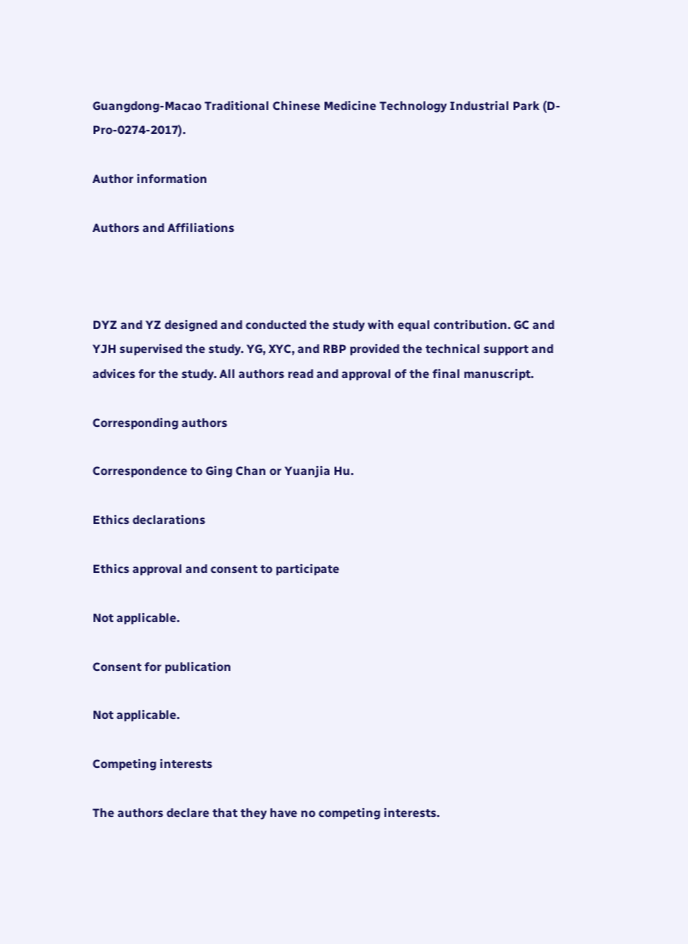Guangdong-Macao Traditional Chinese Medicine Technology Industrial Park (D-Pro-0274-2017).

Author information

Authors and Affiliations



DYZ and YZ designed and conducted the study with equal contribution. GC and YJH supervised the study. YG, XYC, and RBP provided the technical support and advices for the study. All authors read and approval of the final manuscript.

Corresponding authors

Correspondence to Ging Chan or Yuanjia Hu.

Ethics declarations

Ethics approval and consent to participate

Not applicable.

Consent for publication

Not applicable.

Competing interests

The authors declare that they have no competing interests.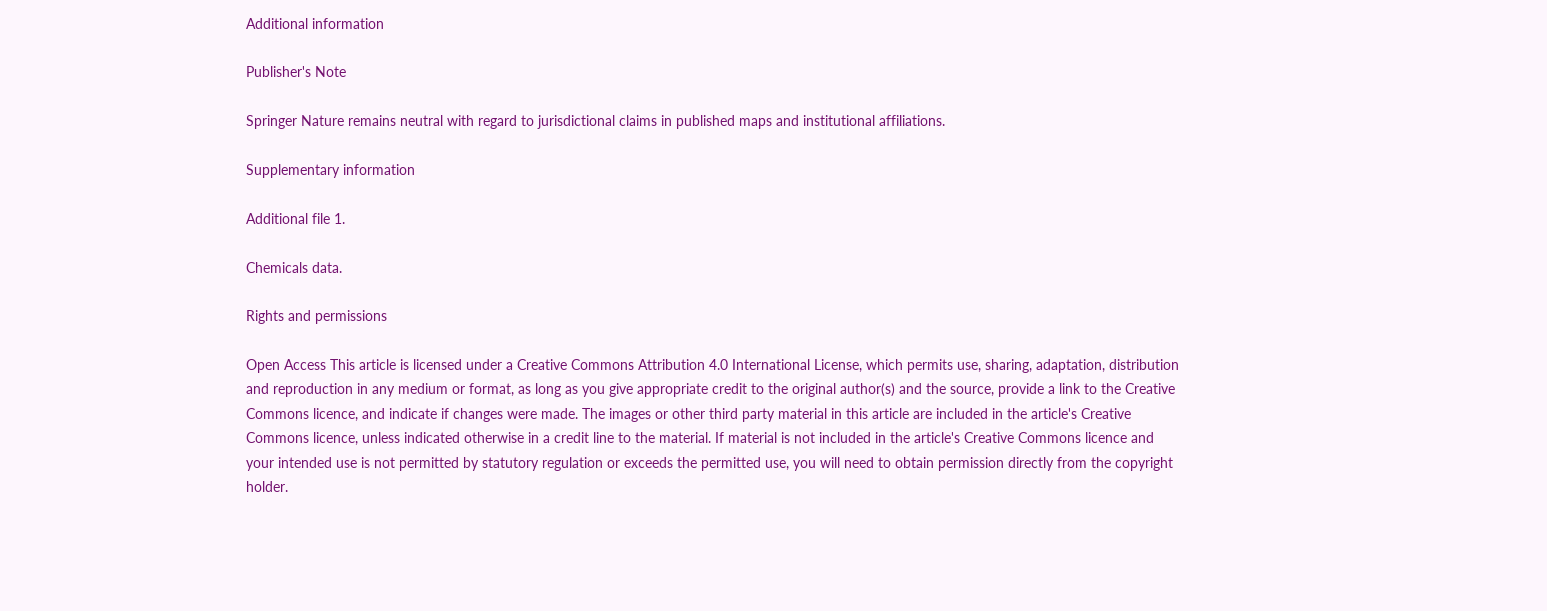Additional information

Publisher's Note

Springer Nature remains neutral with regard to jurisdictional claims in published maps and institutional affiliations.

Supplementary information

Additional file 1.

Chemicals data.

Rights and permissions

Open Access This article is licensed under a Creative Commons Attribution 4.0 International License, which permits use, sharing, adaptation, distribution and reproduction in any medium or format, as long as you give appropriate credit to the original author(s) and the source, provide a link to the Creative Commons licence, and indicate if changes were made. The images or other third party material in this article are included in the article's Creative Commons licence, unless indicated otherwise in a credit line to the material. If material is not included in the article's Creative Commons licence and your intended use is not permitted by statutory regulation or exceeds the permitted use, you will need to obtain permission directly from the copyright holder.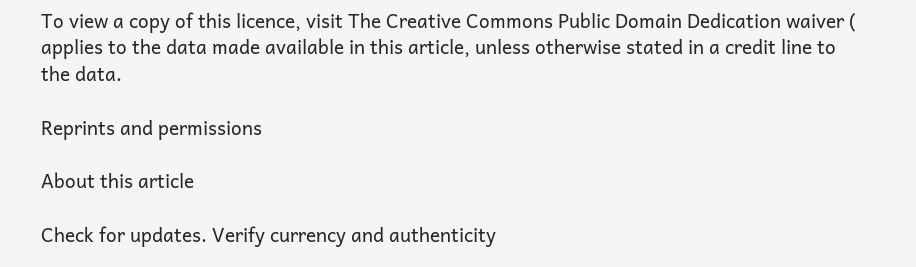To view a copy of this licence, visit The Creative Commons Public Domain Dedication waiver ( applies to the data made available in this article, unless otherwise stated in a credit line to the data.

Reprints and permissions

About this article

Check for updates. Verify currency and authenticity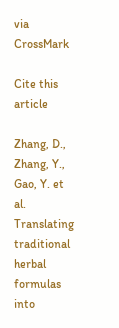via CrossMark

Cite this article

Zhang, D., Zhang, Y., Gao, Y. et al. Translating traditional herbal formulas into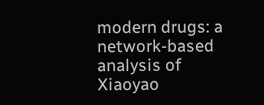modern drugs: a network-based analysis of Xiaoyao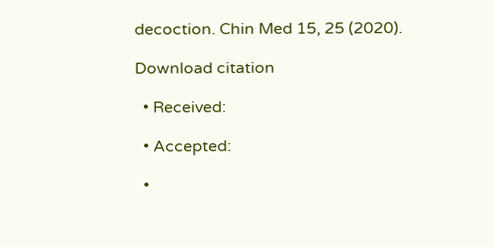decoction. Chin Med 15, 25 (2020).

Download citation

  • Received:

  • Accepted:

  •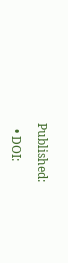Published:

  • DOI: